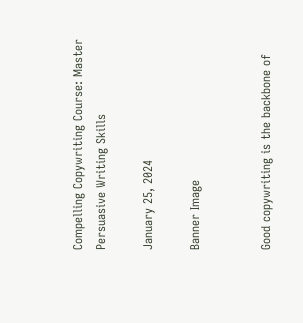Compelling Copywriting Course: Master Persuasive Writing Skills

January 25, 2024

Banner Image


Good copywriting is the backbone of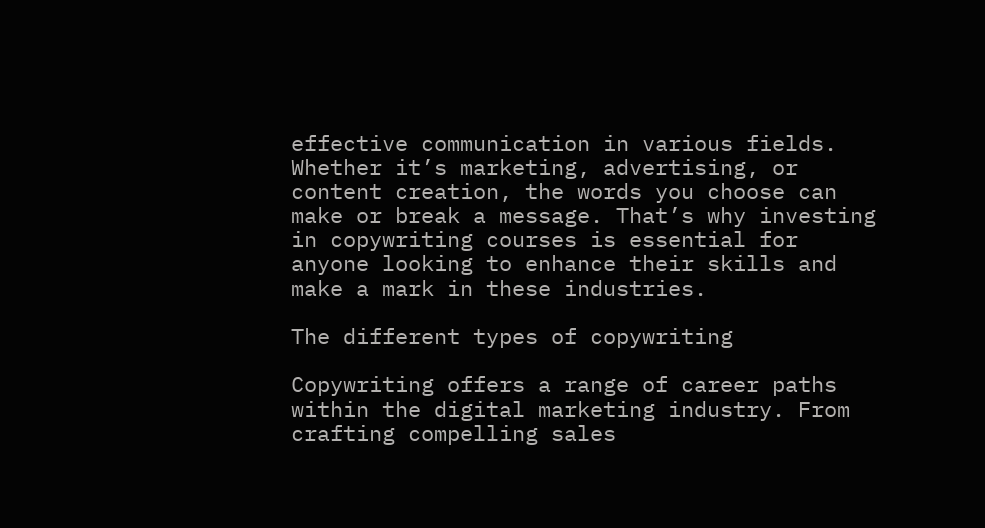effective communication in various fields. Whether it’s marketing, advertising, or content creation, the words you choose can make or break a message. That’s why investing in copywriting courses is essential for anyone looking to enhance their skills and make a mark in these industries.

The different types of copywriting

Copywriting offers a range of career paths within the digital marketing industry. From crafting compelling sales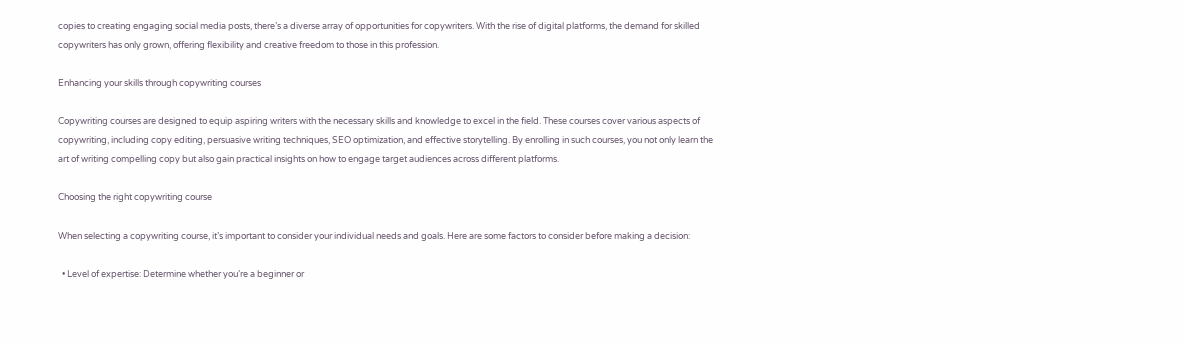copies to creating engaging social media posts, there’s a diverse array of opportunities for copywriters. With the rise of digital platforms, the demand for skilled copywriters has only grown, offering flexibility and creative freedom to those in this profession.

Enhancing your skills through copywriting courses

Copywriting courses are designed to equip aspiring writers with the necessary skills and knowledge to excel in the field. These courses cover various aspects of copywriting, including copy editing, persuasive writing techniques, SEO optimization, and effective storytelling. By enrolling in such courses, you not only learn the art of writing compelling copy but also gain practical insights on how to engage target audiences across different platforms.

Choosing the right copywriting course

When selecting a copywriting course, it’s important to consider your individual needs and goals. Here are some factors to consider before making a decision:

  • Level of expertise: Determine whether you’re a beginner or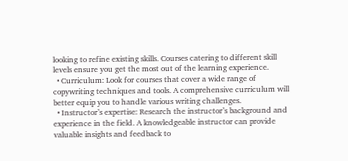looking to refine existing skills. Courses catering to different skill levels ensure you get the most out of the learning experience.
  • Curriculum: Look for courses that cover a wide range of copywriting techniques and tools. A comprehensive curriculum will better equip you to handle various writing challenges.
  • Instructor’s expertise: Research the instructor’s background and experience in the field. A knowledgeable instructor can provide valuable insights and feedback to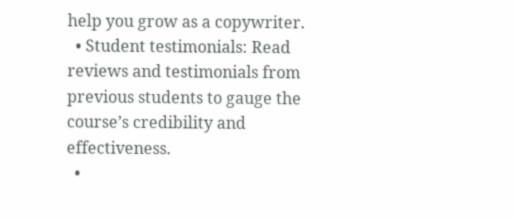help you grow as a copywriter.
  • Student testimonials: Read reviews and testimonials from previous students to gauge the course’s credibility and effectiveness.
  •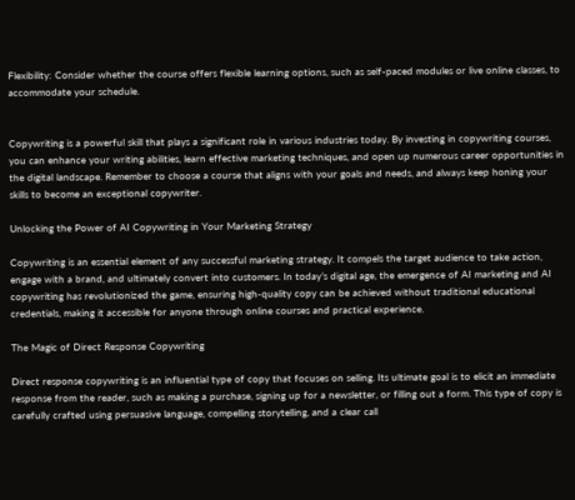Flexibility: Consider whether the course offers flexible learning options, such as self-paced modules or live online classes, to accommodate your schedule.


Copywriting is a powerful skill that plays a significant role in various industries today. By investing in copywriting courses, you can enhance your writing abilities, learn effective marketing techniques, and open up numerous career opportunities in the digital landscape. Remember to choose a course that aligns with your goals and needs, and always keep honing your skills to become an exceptional copywriter.

Unlocking the Power of AI Copywriting in Your Marketing Strategy

Copywriting is an essential element of any successful marketing strategy. It compels the target audience to take action, engage with a brand, and ultimately convert into customers. In today’s digital age, the emergence of AI marketing and AI copywriting has revolutionized the game, ensuring high-quality copy can be achieved without traditional educational credentials, making it accessible for anyone through online courses and practical experience.

The Magic of Direct Response Copywriting

Direct response copywriting is an influential type of copy that focuses on selling. Its ultimate goal is to elicit an immediate response from the reader, such as making a purchase, signing up for a newsletter, or filling out a form. This type of copy is carefully crafted using persuasive language, compelling storytelling, and a clear call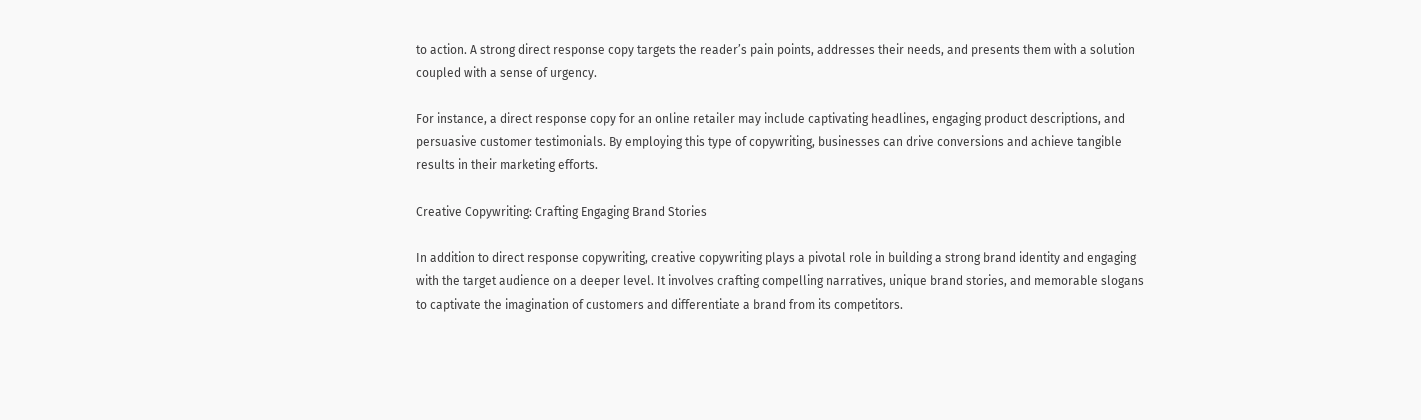to action. A strong direct response copy targets the reader’s pain points, addresses their needs, and presents them with a solution coupled with a sense of urgency.

For instance, a direct response copy for an online retailer may include captivating headlines, engaging product descriptions, and persuasive customer testimonials. By employing this type of copywriting, businesses can drive conversions and achieve tangible results in their marketing efforts.

Creative Copywriting: Crafting Engaging Brand Stories

In addition to direct response copywriting, creative copywriting plays a pivotal role in building a strong brand identity and engaging with the target audience on a deeper level. It involves crafting compelling narratives, unique brand stories, and memorable slogans to captivate the imagination of customers and differentiate a brand from its competitors.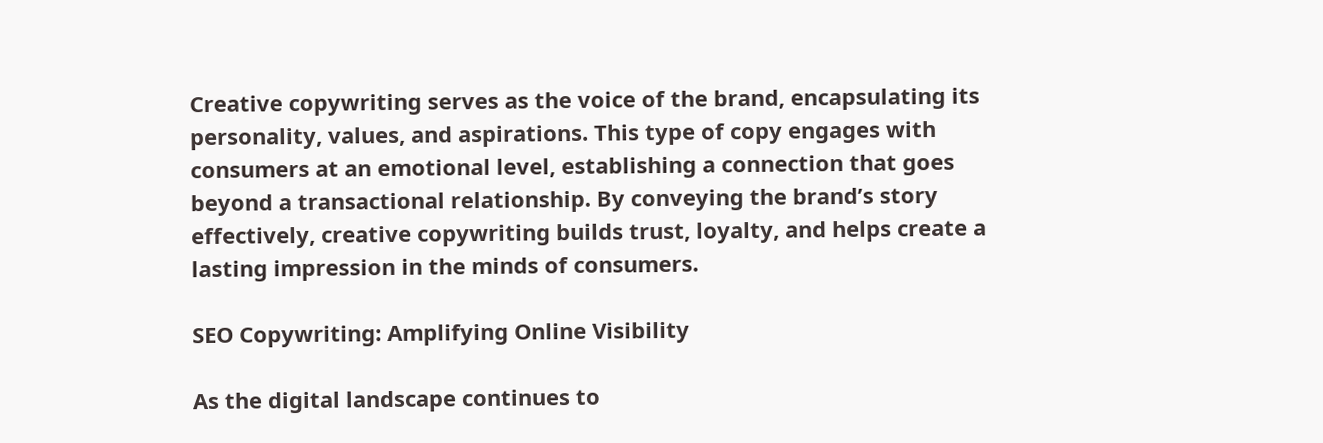Creative copywriting serves as the voice of the brand, encapsulating its personality, values, and aspirations. This type of copy engages with consumers at an emotional level, establishing a connection that goes beyond a transactional relationship. By conveying the brand’s story effectively, creative copywriting builds trust, loyalty, and helps create a lasting impression in the minds of consumers.

SEO Copywriting: Amplifying Online Visibility

As the digital landscape continues to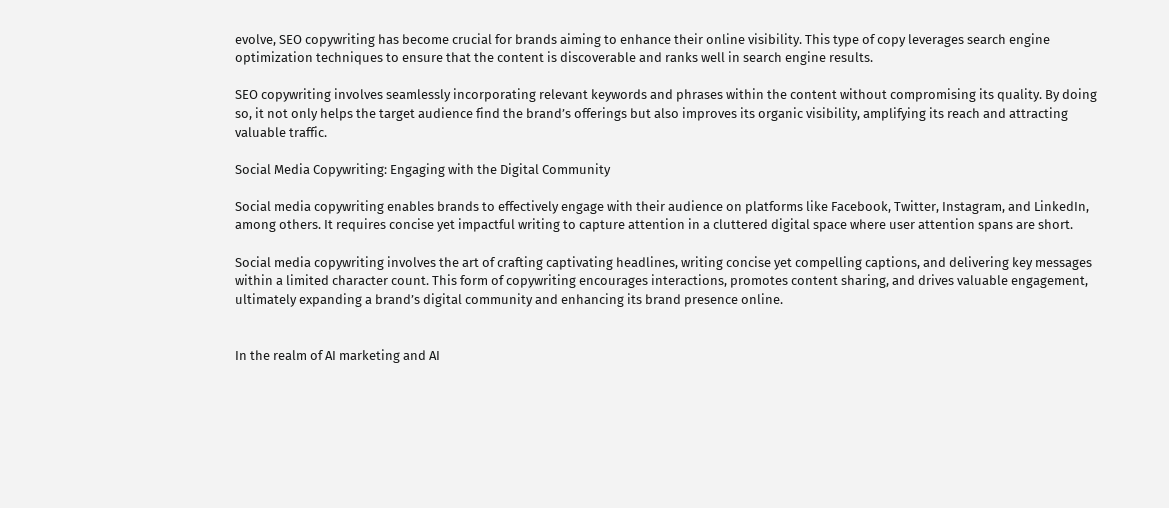evolve, SEO copywriting has become crucial for brands aiming to enhance their online visibility. This type of copy leverages search engine optimization techniques to ensure that the content is discoverable and ranks well in search engine results.

SEO copywriting involves seamlessly incorporating relevant keywords and phrases within the content without compromising its quality. By doing so, it not only helps the target audience find the brand’s offerings but also improves its organic visibility, amplifying its reach and attracting valuable traffic.

Social Media Copywriting: Engaging with the Digital Community

Social media copywriting enables brands to effectively engage with their audience on platforms like Facebook, Twitter, Instagram, and LinkedIn, among others. It requires concise yet impactful writing to capture attention in a cluttered digital space where user attention spans are short.

Social media copywriting involves the art of crafting captivating headlines, writing concise yet compelling captions, and delivering key messages within a limited character count. This form of copywriting encourages interactions, promotes content sharing, and drives valuable engagement, ultimately expanding a brand’s digital community and enhancing its brand presence online.


In the realm of AI marketing and AI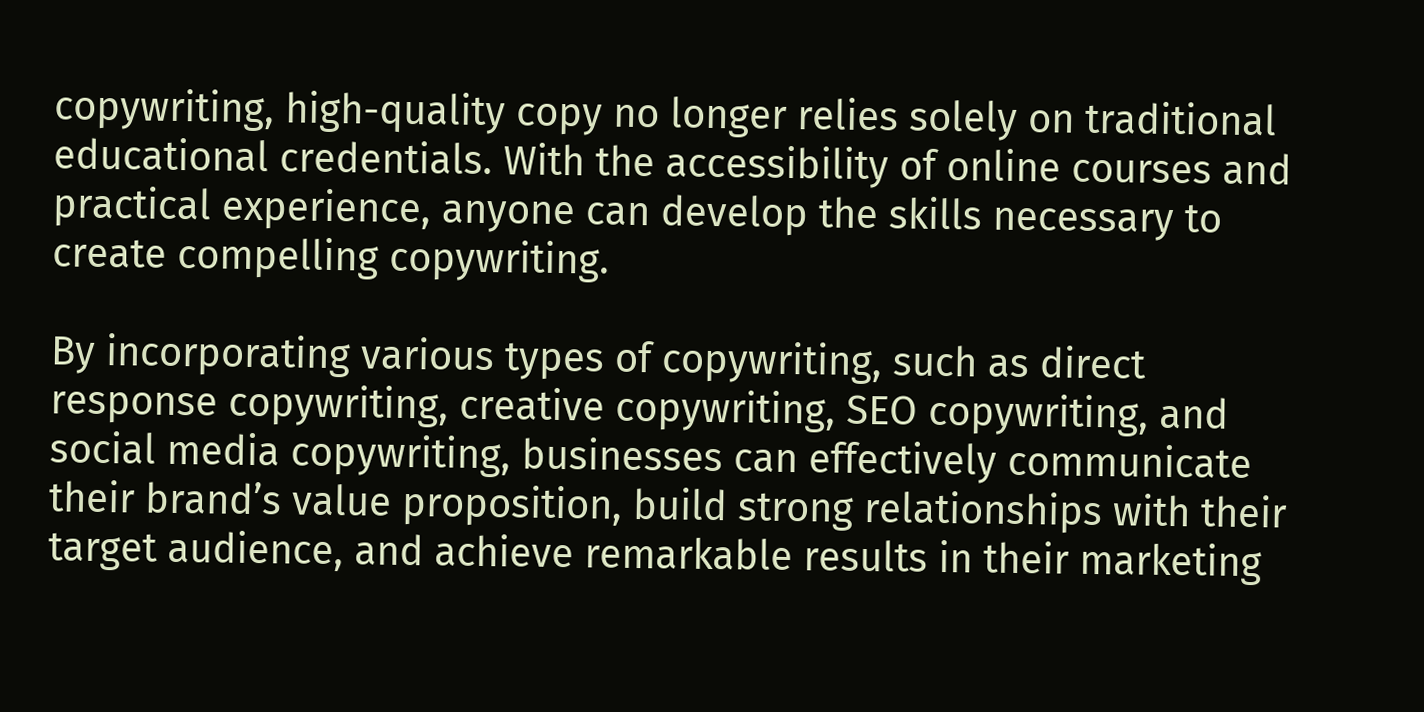copywriting, high-quality copy no longer relies solely on traditional educational credentials. With the accessibility of online courses and practical experience, anyone can develop the skills necessary to create compelling copywriting.

By incorporating various types of copywriting, such as direct response copywriting, creative copywriting, SEO copywriting, and social media copywriting, businesses can effectively communicate their brand’s value proposition, build strong relationships with their target audience, and achieve remarkable results in their marketing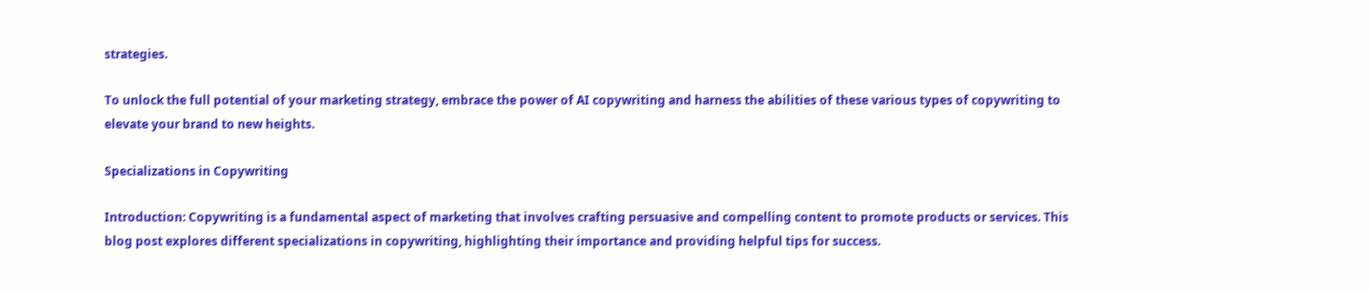strategies.

To unlock the full potential of your marketing strategy, embrace the power of AI copywriting and harness the abilities of these various types of copywriting to elevate your brand to new heights.

Specializations in Copywriting

Introduction: Copywriting is a fundamental aspect of marketing that involves crafting persuasive and compelling content to promote products or services. This blog post explores different specializations in copywriting, highlighting their importance and providing helpful tips for success.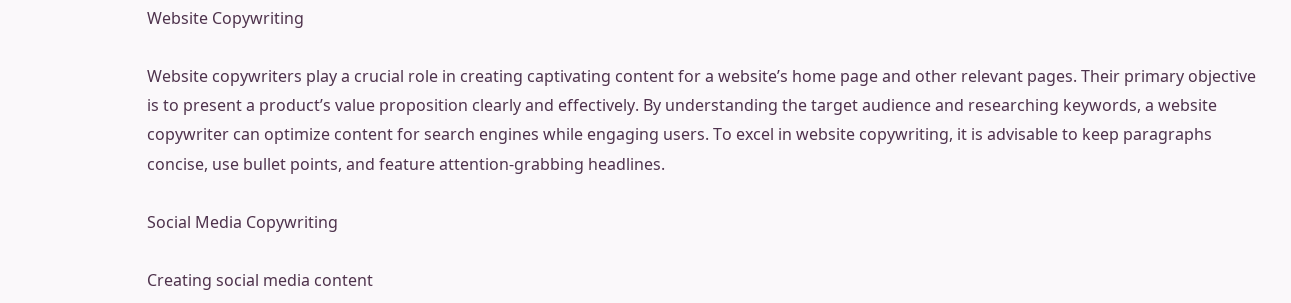Website Copywriting

Website copywriters play a crucial role in creating captivating content for a website’s home page and other relevant pages. Their primary objective is to present a product’s value proposition clearly and effectively. By understanding the target audience and researching keywords, a website copywriter can optimize content for search engines while engaging users. To excel in website copywriting, it is advisable to keep paragraphs concise, use bullet points, and feature attention-grabbing headlines.

Social Media Copywriting

Creating social media content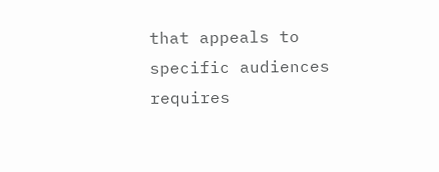that appeals to specific audiences requires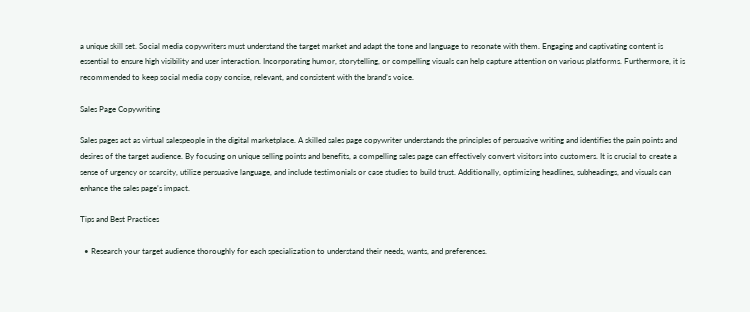a unique skill set. Social media copywriters must understand the target market and adapt the tone and language to resonate with them. Engaging and captivating content is essential to ensure high visibility and user interaction. Incorporating humor, storytelling, or compelling visuals can help capture attention on various platforms. Furthermore, it is recommended to keep social media copy concise, relevant, and consistent with the brand’s voice.

Sales Page Copywriting

Sales pages act as virtual salespeople in the digital marketplace. A skilled sales page copywriter understands the principles of persuasive writing and identifies the pain points and desires of the target audience. By focusing on unique selling points and benefits, a compelling sales page can effectively convert visitors into customers. It is crucial to create a sense of urgency or scarcity, utilize persuasive language, and include testimonials or case studies to build trust. Additionally, optimizing headlines, subheadings, and visuals can enhance the sales page’s impact.

Tips and Best Practices

  • Research your target audience thoroughly for each specialization to understand their needs, wants, and preferences.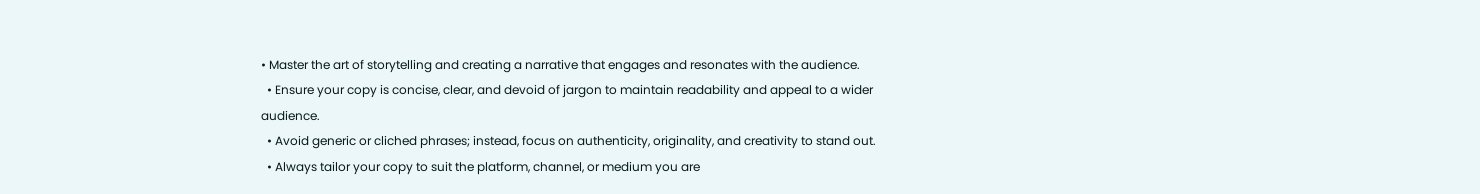• Master the art of storytelling and creating a narrative that engages and resonates with the audience.
  • Ensure your copy is concise, clear, and devoid of jargon to maintain readability and appeal to a wider audience.
  • Avoid generic or cliched phrases; instead, focus on authenticity, originality, and creativity to stand out.
  • Always tailor your copy to suit the platform, channel, or medium you are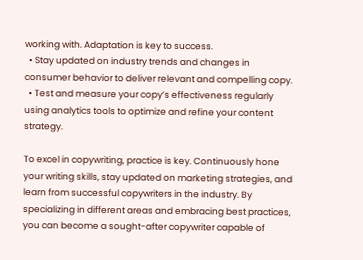working with. Adaptation is key to success.
  • Stay updated on industry trends and changes in consumer behavior to deliver relevant and compelling copy.
  • Test and measure your copy’s effectiveness regularly using analytics tools to optimize and refine your content strategy.

To excel in copywriting, practice is key. Continuously hone your writing skills, stay updated on marketing strategies, and learn from successful copywriters in the industry. By specializing in different areas and embracing best practices, you can become a sought-after copywriter capable of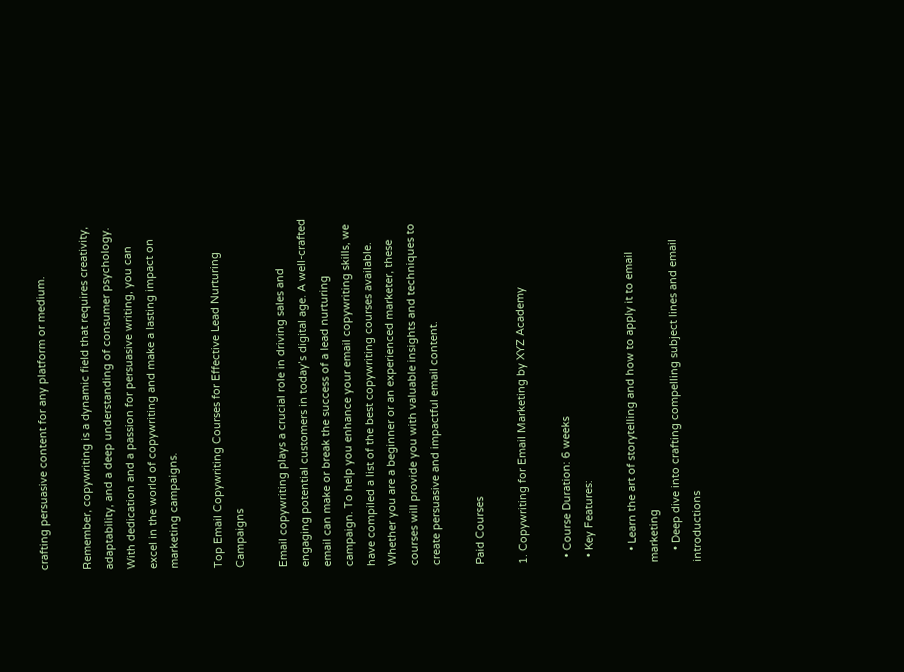crafting persuasive content for any platform or medium.

Remember, copywriting is a dynamic field that requires creativity, adaptability, and a deep understanding of consumer psychology. With dedication and a passion for persuasive writing, you can excel in the world of copywriting and make a lasting impact on marketing campaigns.

Top Email Copywriting Courses for Effective Lead Nurturing Campaigns

Email copywriting plays a crucial role in driving sales and engaging potential customers in today’s digital age. A well-crafted email can make or break the success of a lead nurturing campaign. To help you enhance your email copywriting skills, we have compiled a list of the best copywriting courses available. Whether you are a beginner or an experienced marketer, these courses will provide you with valuable insights and techniques to create persuasive and impactful email content.

Paid Courses

1. Copywriting for Email Marketing by XYZ Academy

  • Course Duration: 6 weeks
  • Key Features:

    • Learn the art of storytelling and how to apply it to email marketing
    • Deep dive into crafting compelling subject lines and email introductions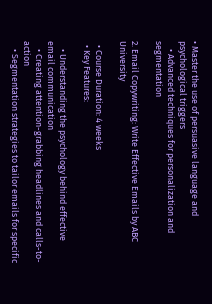• Master the use of persuasive language and psychological triggers
    • Advanced techniques for personalization and segmentation

2. Email Copywriting: Write Effective Emails by ABC University

  • Course Duration: 4 weeks
  • Key Features:

    • Understanding the psychology behind effective email communication
    • Creating attention-grabbing headlines and calls-to-action
    • Segmentation strategies to tailor emails for specific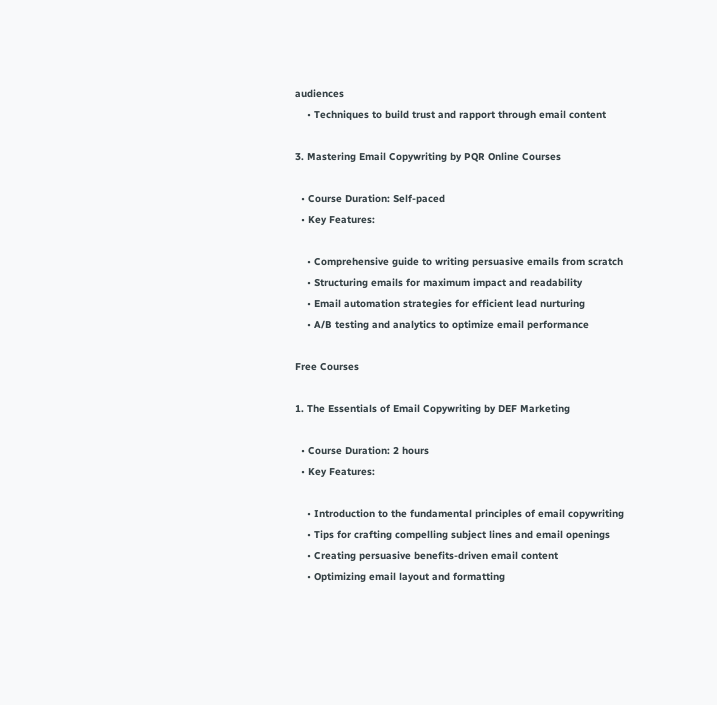audiences
    • Techniques to build trust and rapport through email content

3. Mastering Email Copywriting by PQR Online Courses

  • Course Duration: Self-paced
  • Key Features:

    • Comprehensive guide to writing persuasive emails from scratch
    • Structuring emails for maximum impact and readability
    • Email automation strategies for efficient lead nurturing
    • A/B testing and analytics to optimize email performance

Free Courses

1. The Essentials of Email Copywriting by DEF Marketing

  • Course Duration: 2 hours
  • Key Features:

    • Introduction to the fundamental principles of email copywriting
    • Tips for crafting compelling subject lines and email openings
    • Creating persuasive benefits-driven email content
    • Optimizing email layout and formatting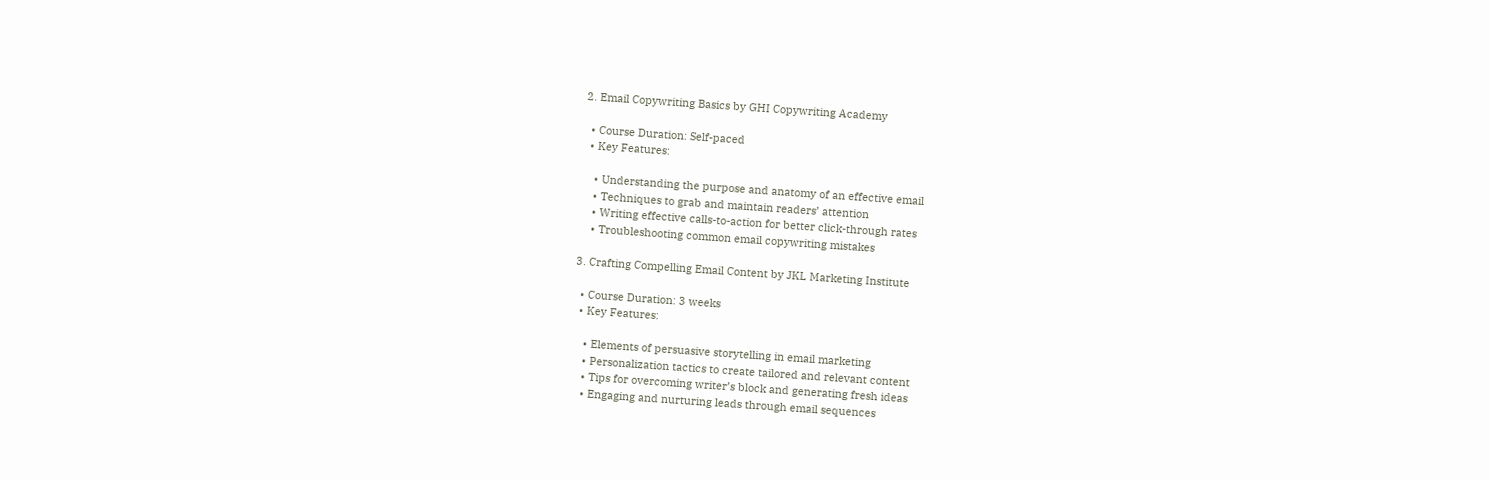2. Email Copywriting Basics by GHI Copywriting Academy

  • Course Duration: Self-paced
  • Key Features:

    • Understanding the purpose and anatomy of an effective email
    • Techniques to grab and maintain readers’ attention
    • Writing effective calls-to-action for better click-through rates
    • Troubleshooting common email copywriting mistakes

3. Crafting Compelling Email Content by JKL Marketing Institute

  • Course Duration: 3 weeks
  • Key Features:

    • Elements of persuasive storytelling in email marketing
    • Personalization tactics to create tailored and relevant content
    • Tips for overcoming writer’s block and generating fresh ideas
    • Engaging and nurturing leads through email sequences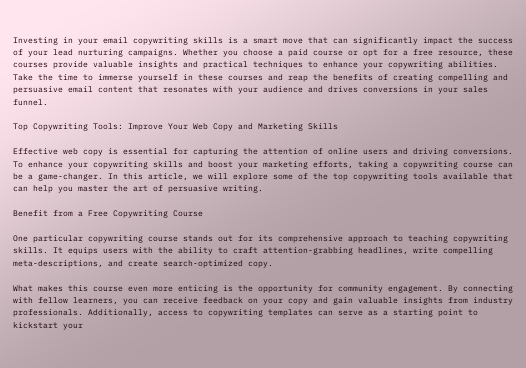Investing in your email copywriting skills is a smart move that can significantly impact the success of your lead nurturing campaigns. Whether you choose a paid course or opt for a free resource, these courses provide valuable insights and practical techniques to enhance your copywriting abilities. Take the time to immerse yourself in these courses and reap the benefits of creating compelling and persuasive email content that resonates with your audience and drives conversions in your sales funnel.

Top Copywriting Tools: Improve Your Web Copy and Marketing Skills

Effective web copy is essential for capturing the attention of online users and driving conversions. To enhance your copywriting skills and boost your marketing efforts, taking a copywriting course can be a game-changer. In this article, we will explore some of the top copywriting tools available that can help you master the art of persuasive writing.

Benefit from a Free Copywriting Course

One particular copywriting course stands out for its comprehensive approach to teaching copywriting skills. It equips users with the ability to craft attention-grabbing headlines, write compelling meta-descriptions, and create search-optimized copy.

What makes this course even more enticing is the opportunity for community engagement. By connecting with fellow learners, you can receive feedback on your copy and gain valuable insights from industry professionals. Additionally, access to copywriting templates can serve as a starting point to kickstart your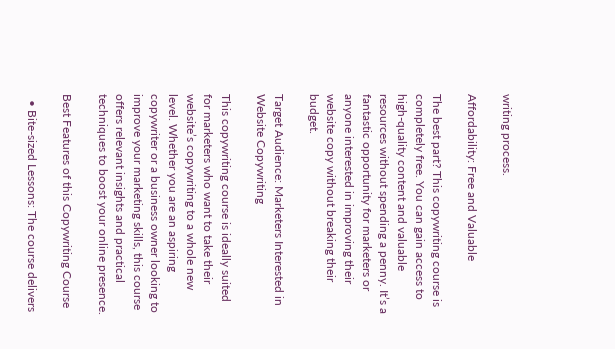writing process.

Affordability: Free and Valuable

The best part? This copywriting course is completely free. You can gain access to high-quality content and valuable resources without spending a penny. It’s a fantastic opportunity for marketers or anyone interested in improving their website copy without breaking their budget.

Target Audience: Marketers Interested in Website Copywriting

This copywriting course is ideally suited for marketers who want to take their website’s copywriting to a whole new level. Whether you are an aspiring copywriter or a business owner looking to improve your marketing skills, this course offers relevant insights and practical techniques to boost your online presence.

Best Features of this Copywriting Course

  • Bite-sized Lessons: The course delivers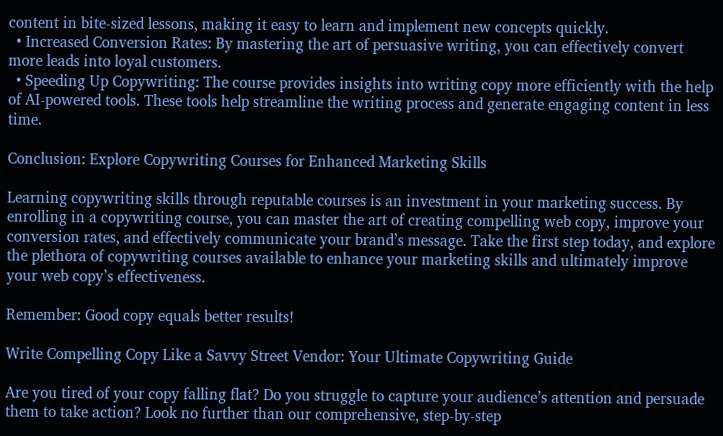content in bite-sized lessons, making it easy to learn and implement new concepts quickly.
  • Increased Conversion Rates: By mastering the art of persuasive writing, you can effectively convert more leads into loyal customers.
  • Speeding Up Copywriting: The course provides insights into writing copy more efficiently with the help of AI-powered tools. These tools help streamline the writing process and generate engaging content in less time.

Conclusion: Explore Copywriting Courses for Enhanced Marketing Skills

Learning copywriting skills through reputable courses is an investment in your marketing success. By enrolling in a copywriting course, you can master the art of creating compelling web copy, improve your conversion rates, and effectively communicate your brand’s message. Take the first step today, and explore the plethora of copywriting courses available to enhance your marketing skills and ultimately improve your web copy’s effectiveness.

Remember: Good copy equals better results!

Write Compelling Copy Like a Savvy Street Vendor: Your Ultimate Copywriting Guide

Are you tired of your copy falling flat? Do you struggle to capture your audience’s attention and persuade them to take action? Look no further than our comprehensive, step-by-step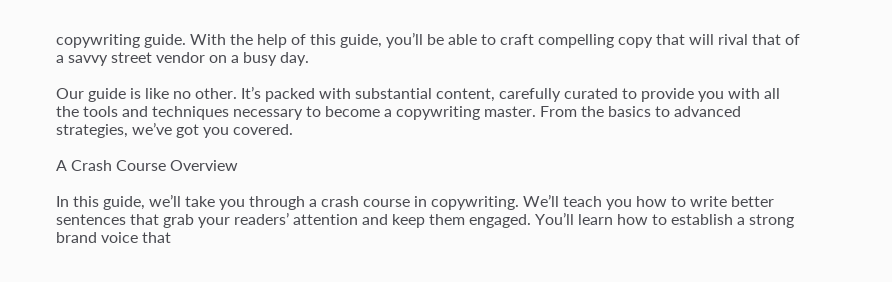copywriting guide. With the help of this guide, you’ll be able to craft compelling copy that will rival that of a savvy street vendor on a busy day.

Our guide is like no other. It’s packed with substantial content, carefully curated to provide you with all the tools and techniques necessary to become a copywriting master. From the basics to advanced strategies, we’ve got you covered.

A Crash Course Overview

In this guide, we’ll take you through a crash course in copywriting. We’ll teach you how to write better sentences that grab your readers’ attention and keep them engaged. You’ll learn how to establish a strong brand voice that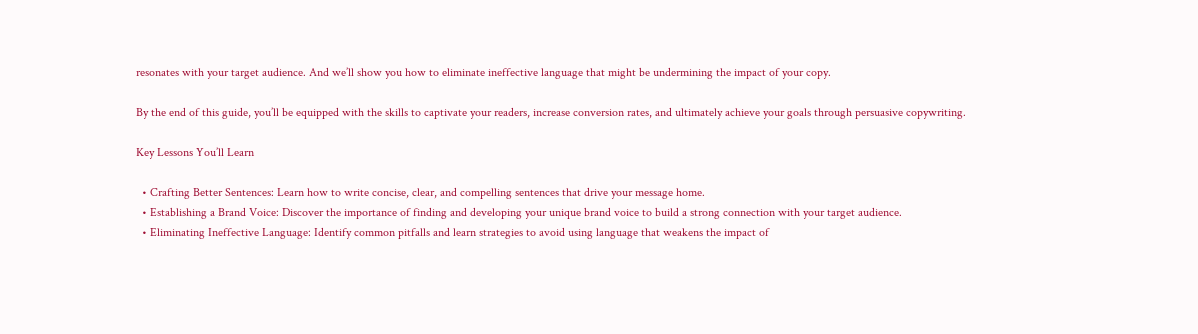resonates with your target audience. And we’ll show you how to eliminate ineffective language that might be undermining the impact of your copy.

By the end of this guide, you’ll be equipped with the skills to captivate your readers, increase conversion rates, and ultimately achieve your goals through persuasive copywriting.

Key Lessons You’ll Learn

  • Crafting Better Sentences: Learn how to write concise, clear, and compelling sentences that drive your message home.
  • Establishing a Brand Voice: Discover the importance of finding and developing your unique brand voice to build a strong connection with your target audience.
  • Eliminating Ineffective Language: Identify common pitfalls and learn strategies to avoid using language that weakens the impact of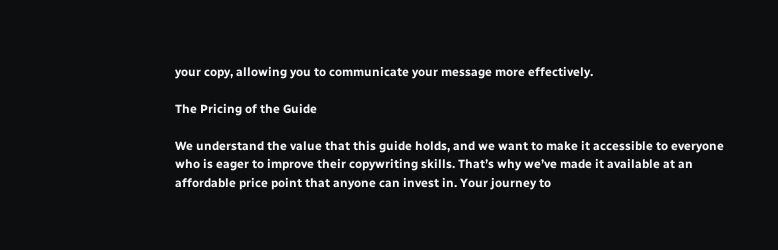your copy, allowing you to communicate your message more effectively.

The Pricing of the Guide

We understand the value that this guide holds, and we want to make it accessible to everyone who is eager to improve their copywriting skills. That’s why we’ve made it available at an affordable price point that anyone can invest in. Your journey to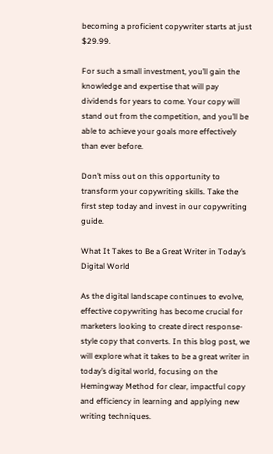becoming a proficient copywriter starts at just $29.99.

For such a small investment, you’ll gain the knowledge and expertise that will pay dividends for years to come. Your copy will stand out from the competition, and you’ll be able to achieve your goals more effectively than ever before.

Don’t miss out on this opportunity to transform your copywriting skills. Take the first step today and invest in our copywriting guide.

What It Takes to Be a Great Writer in Today’s Digital World

As the digital landscape continues to evolve, effective copywriting has become crucial for marketers looking to create direct response-style copy that converts. In this blog post, we will explore what it takes to be a great writer in today’s digital world, focusing on the Hemingway Method for clear, impactful copy and efficiency in learning and applying new writing techniques.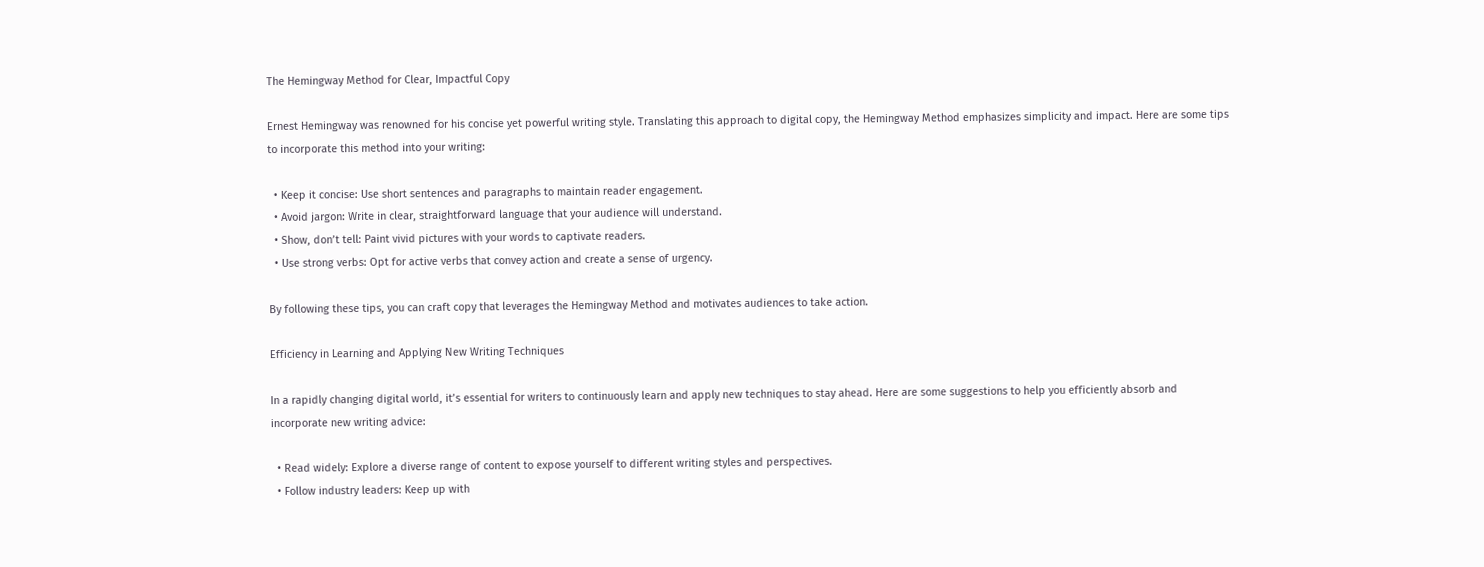The Hemingway Method for Clear, Impactful Copy

Ernest Hemingway was renowned for his concise yet powerful writing style. Translating this approach to digital copy, the Hemingway Method emphasizes simplicity and impact. Here are some tips to incorporate this method into your writing:

  • Keep it concise: Use short sentences and paragraphs to maintain reader engagement.
  • Avoid jargon: Write in clear, straightforward language that your audience will understand.
  • Show, don’t tell: Paint vivid pictures with your words to captivate readers.
  • Use strong verbs: Opt for active verbs that convey action and create a sense of urgency.

By following these tips, you can craft copy that leverages the Hemingway Method and motivates audiences to take action.

Efficiency in Learning and Applying New Writing Techniques

In a rapidly changing digital world, it’s essential for writers to continuously learn and apply new techniques to stay ahead. Here are some suggestions to help you efficiently absorb and incorporate new writing advice:

  • Read widely: Explore a diverse range of content to expose yourself to different writing styles and perspectives.
  • Follow industry leaders: Keep up with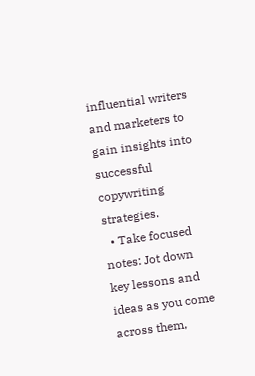influential writers and marketers to gain insights into successful copywriting strategies.
  • Take focused notes: Jot down key lessons and ideas as you come across them,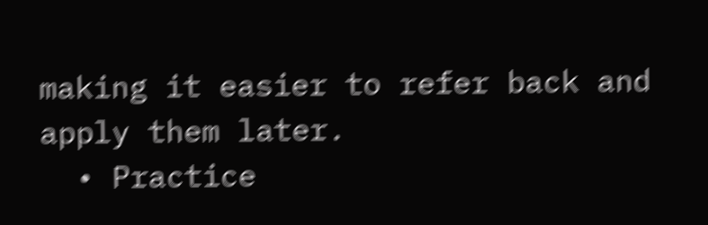making it easier to refer back and apply them later.
  • Practice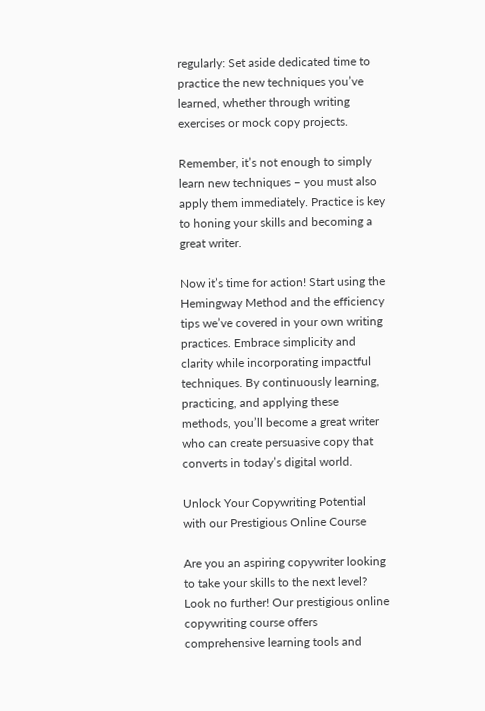regularly: Set aside dedicated time to practice the new techniques you’ve learned, whether through writing exercises or mock copy projects.

Remember, it’s not enough to simply learn new techniques – you must also apply them immediately. Practice is key to honing your skills and becoming a great writer.

Now it’s time for action! Start using the Hemingway Method and the efficiency tips we’ve covered in your own writing practices. Embrace simplicity and clarity while incorporating impactful techniques. By continuously learning, practicing, and applying these methods, you’ll become a great writer who can create persuasive copy that converts in today’s digital world.

Unlock Your Copywriting Potential with our Prestigious Online Course

Are you an aspiring copywriter looking to take your skills to the next level? Look no further! Our prestigious online copywriting course offers comprehensive learning tools and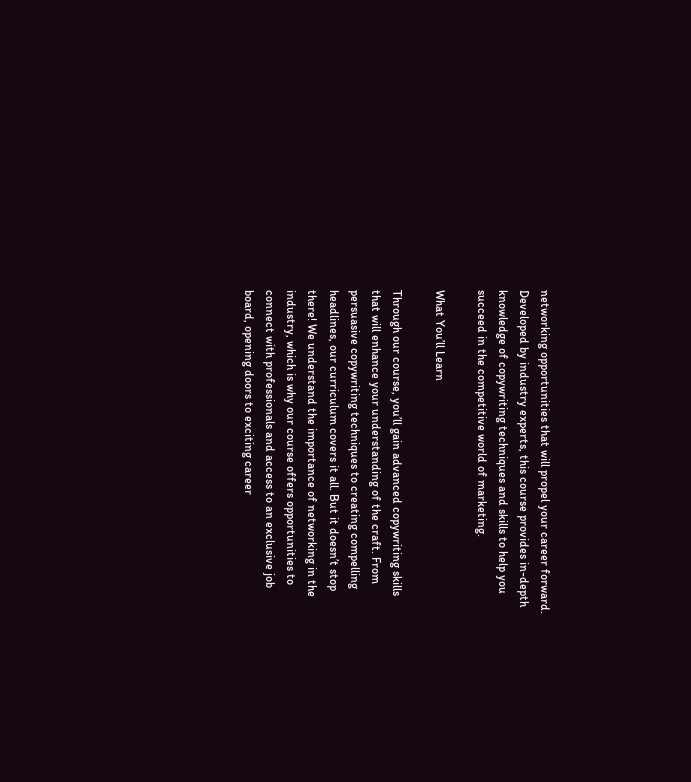networking opportunities that will propel your career forward. Developed by industry experts, this course provides in-depth knowledge of copywriting techniques and skills to help you succeed in the competitive world of marketing.

What You’ll Learn

Through our course, you’ll gain advanced copywriting skills that will enhance your understanding of the craft. From persuasive copywriting techniques to creating compelling headlines, our curriculum covers it all. But it doesn’t stop there! We understand the importance of networking in the industry, which is why our course offers opportunities to connect with professionals and access to an exclusive job board, opening doors to exciting career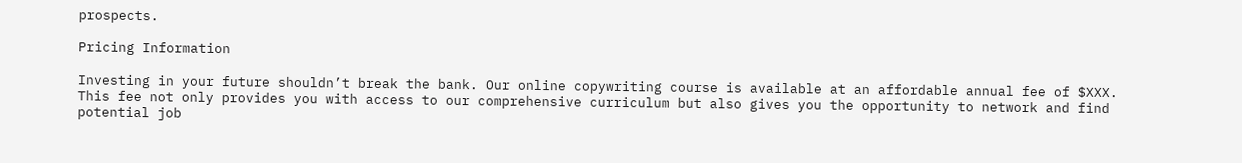prospects.

Pricing Information

Investing in your future shouldn’t break the bank. Our online copywriting course is available at an affordable annual fee of $XXX. This fee not only provides you with access to our comprehensive curriculum but also gives you the opportunity to network and find potential job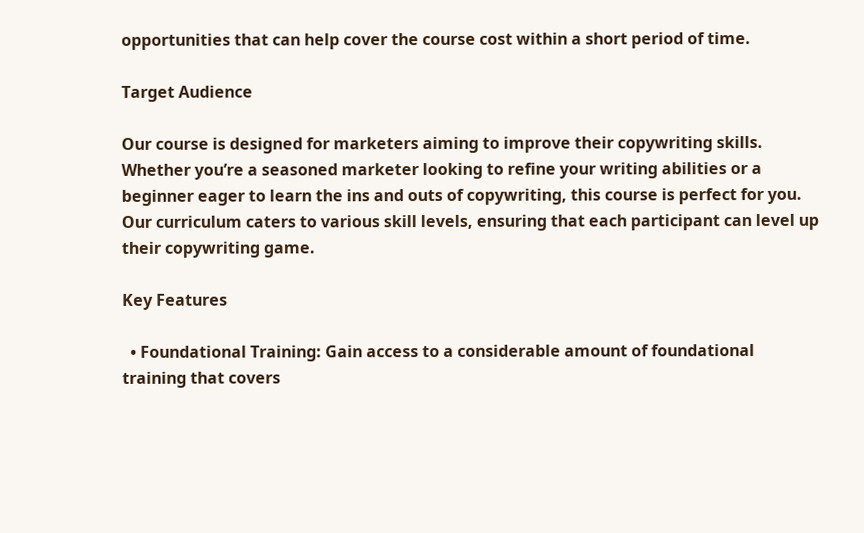opportunities that can help cover the course cost within a short period of time.

Target Audience

Our course is designed for marketers aiming to improve their copywriting skills. Whether you’re a seasoned marketer looking to refine your writing abilities or a beginner eager to learn the ins and outs of copywriting, this course is perfect for you. Our curriculum caters to various skill levels, ensuring that each participant can level up their copywriting game.

Key Features

  • Foundational Training: Gain access to a considerable amount of foundational training that covers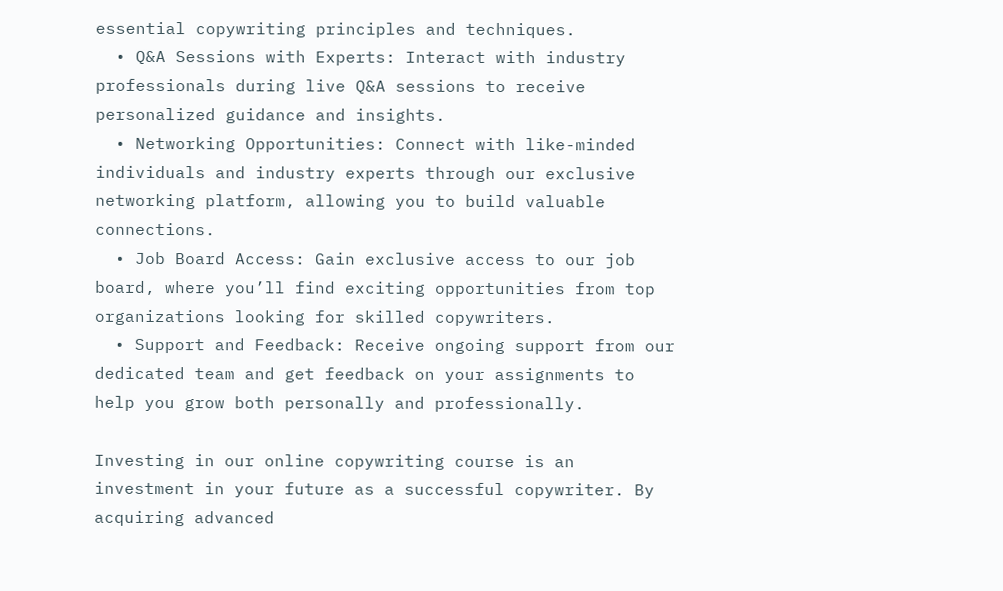essential copywriting principles and techniques.
  • Q&A Sessions with Experts: Interact with industry professionals during live Q&A sessions to receive personalized guidance and insights.
  • Networking Opportunities: Connect with like-minded individuals and industry experts through our exclusive networking platform, allowing you to build valuable connections.
  • Job Board Access: Gain exclusive access to our job board, where you’ll find exciting opportunities from top organizations looking for skilled copywriters.
  • Support and Feedback: Receive ongoing support from our dedicated team and get feedback on your assignments to help you grow both personally and professionally.

Investing in our online copywriting course is an investment in your future as a successful copywriter. By acquiring advanced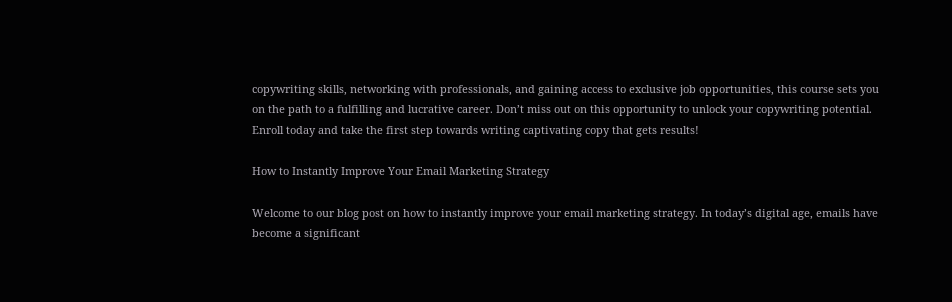copywriting skills, networking with professionals, and gaining access to exclusive job opportunities, this course sets you on the path to a fulfilling and lucrative career. Don’t miss out on this opportunity to unlock your copywriting potential. Enroll today and take the first step towards writing captivating copy that gets results!

How to Instantly Improve Your Email Marketing Strategy

Welcome to our blog post on how to instantly improve your email marketing strategy. In today’s digital age, emails have become a significant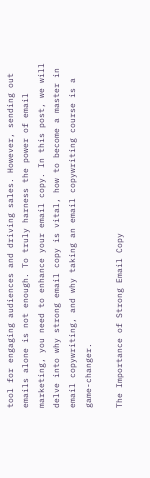tool for engaging audiences and driving sales. However, sending out emails alone is not enough. To truly harness the power of email marketing, you need to enhance your email copy. In this post, we will delve into why strong email copy is vital, how to become a master in email copywriting, and why taking an email copywriting course is a game-changer.

The Importance of Strong Email Copy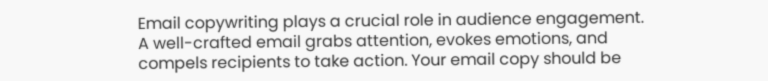Email copywriting plays a crucial role in audience engagement. A well-crafted email grabs attention, evokes emotions, and compels recipients to take action. Your email copy should be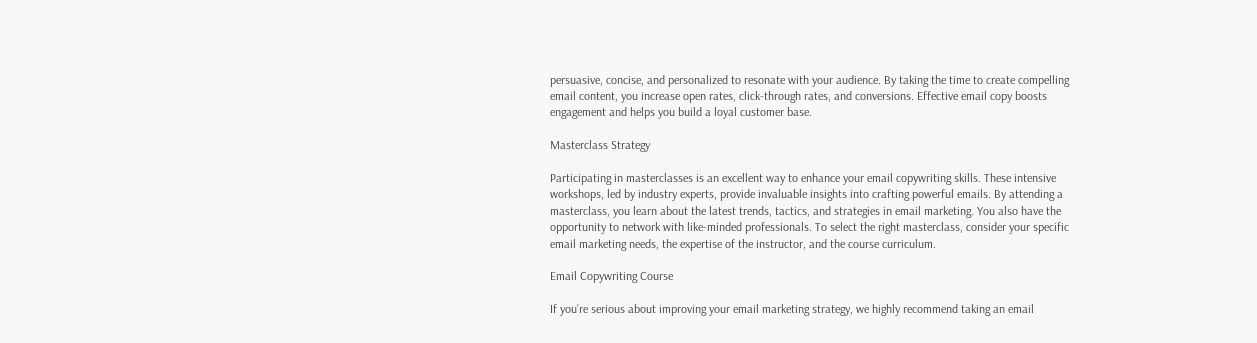persuasive, concise, and personalized to resonate with your audience. By taking the time to create compelling email content, you increase open rates, click-through rates, and conversions. Effective email copy boosts engagement and helps you build a loyal customer base.

Masterclass Strategy

Participating in masterclasses is an excellent way to enhance your email copywriting skills. These intensive workshops, led by industry experts, provide invaluable insights into crafting powerful emails. By attending a masterclass, you learn about the latest trends, tactics, and strategies in email marketing. You also have the opportunity to network with like-minded professionals. To select the right masterclass, consider your specific email marketing needs, the expertise of the instructor, and the course curriculum.

Email Copywriting Course

If you’re serious about improving your email marketing strategy, we highly recommend taking an email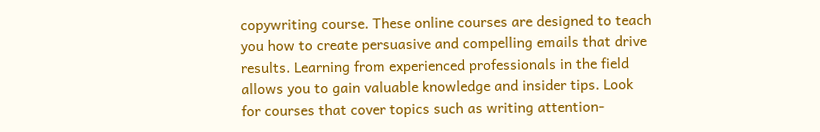copywriting course. These online courses are designed to teach you how to create persuasive and compelling emails that drive results. Learning from experienced professionals in the field allows you to gain valuable knowledge and insider tips. Look for courses that cover topics such as writing attention-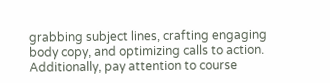grabbing subject lines, crafting engaging body copy, and optimizing calls to action. Additionally, pay attention to course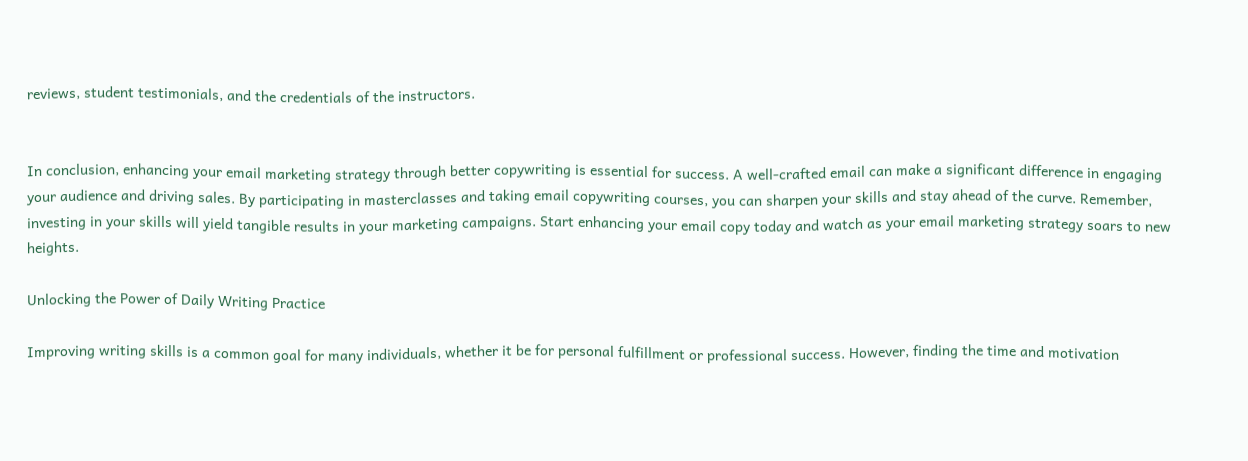reviews, student testimonials, and the credentials of the instructors.


In conclusion, enhancing your email marketing strategy through better copywriting is essential for success. A well-crafted email can make a significant difference in engaging your audience and driving sales. By participating in masterclasses and taking email copywriting courses, you can sharpen your skills and stay ahead of the curve. Remember, investing in your skills will yield tangible results in your marketing campaigns. Start enhancing your email copy today and watch as your email marketing strategy soars to new heights.

Unlocking the Power of Daily Writing Practice

Improving writing skills is a common goal for many individuals, whether it be for personal fulfillment or professional success. However, finding the time and motivation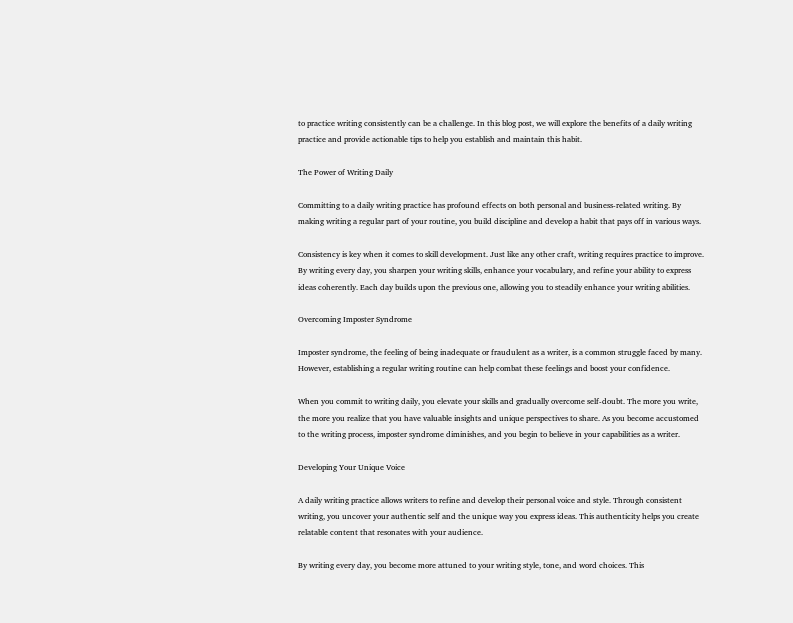to practice writing consistently can be a challenge. In this blog post, we will explore the benefits of a daily writing practice and provide actionable tips to help you establish and maintain this habit.

The Power of Writing Daily

Committing to a daily writing practice has profound effects on both personal and business-related writing. By making writing a regular part of your routine, you build discipline and develop a habit that pays off in various ways.

Consistency is key when it comes to skill development. Just like any other craft, writing requires practice to improve. By writing every day, you sharpen your writing skills, enhance your vocabulary, and refine your ability to express ideas coherently. Each day builds upon the previous one, allowing you to steadily enhance your writing abilities.

Overcoming Imposter Syndrome

Imposter syndrome, the feeling of being inadequate or fraudulent as a writer, is a common struggle faced by many. However, establishing a regular writing routine can help combat these feelings and boost your confidence.

When you commit to writing daily, you elevate your skills and gradually overcome self-doubt. The more you write, the more you realize that you have valuable insights and unique perspectives to share. As you become accustomed to the writing process, imposter syndrome diminishes, and you begin to believe in your capabilities as a writer.

Developing Your Unique Voice

A daily writing practice allows writers to refine and develop their personal voice and style. Through consistent writing, you uncover your authentic self and the unique way you express ideas. This authenticity helps you create relatable content that resonates with your audience.

By writing every day, you become more attuned to your writing style, tone, and word choices. This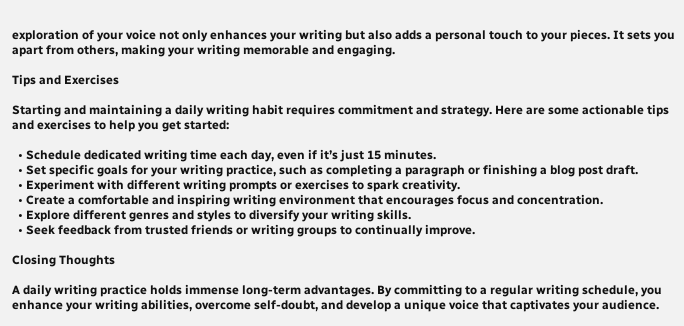exploration of your voice not only enhances your writing but also adds a personal touch to your pieces. It sets you apart from others, making your writing memorable and engaging.

Tips and Exercises

Starting and maintaining a daily writing habit requires commitment and strategy. Here are some actionable tips and exercises to help you get started:

  • Schedule dedicated writing time each day, even if it’s just 15 minutes.
  • Set specific goals for your writing practice, such as completing a paragraph or finishing a blog post draft.
  • Experiment with different writing prompts or exercises to spark creativity.
  • Create a comfortable and inspiring writing environment that encourages focus and concentration.
  • Explore different genres and styles to diversify your writing skills.
  • Seek feedback from trusted friends or writing groups to continually improve.

Closing Thoughts

A daily writing practice holds immense long-term advantages. By committing to a regular writing schedule, you enhance your writing abilities, overcome self-doubt, and develop a unique voice that captivates your audience.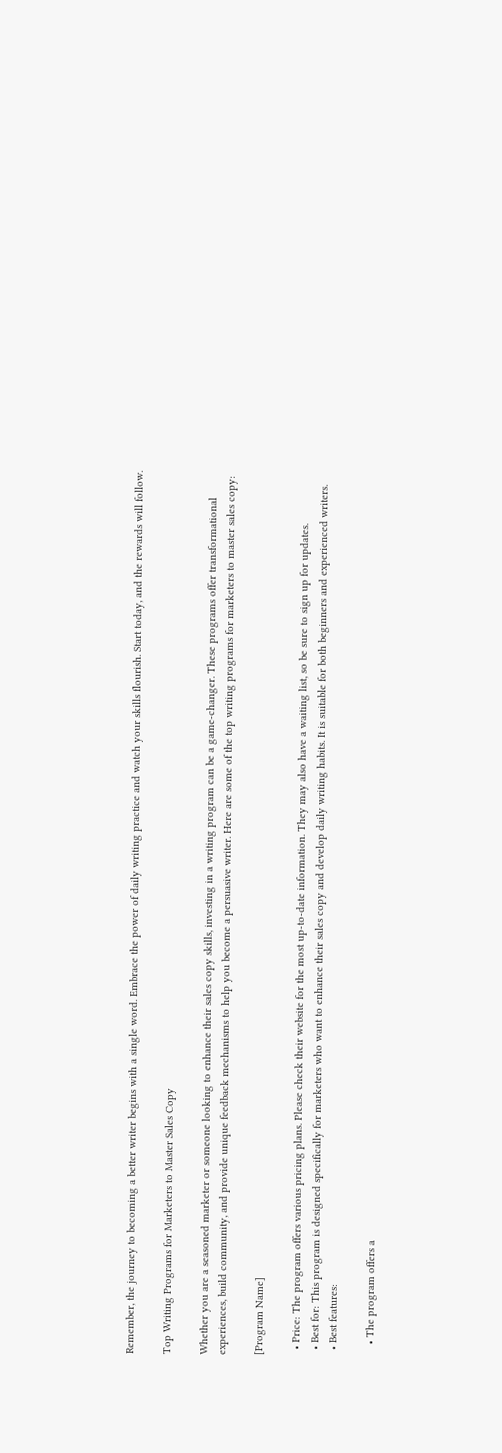Remember, the journey to becoming a better writer begins with a single word. Embrace the power of daily writing practice and watch your skills flourish. Start today, and the rewards will follow.

Top Writing Programs for Marketers to Master Sales Copy

Whether you are a seasoned marketer or someone looking to enhance their sales copy skills, investing in a writing program can be a game-changer. These programs offer transformational experiences, build community, and provide unique feedback mechanisms to help you become a persuasive writer. Here are some of the top writing programs for marketers to master sales copy:

[Program Name]

  • Price: The program offers various pricing plans. Please check their website for the most up-to-date information. They may also have a waiting list, so be sure to sign up for updates.
  • Best for: This program is designed specifically for marketers who want to enhance their sales copy and develop daily writing habits. It is suitable for both beginners and experienced writers.
  • Best features:

    • The program offers a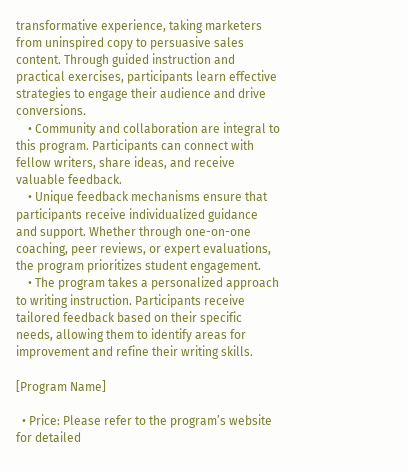transformative experience, taking marketers from uninspired copy to persuasive sales content. Through guided instruction and practical exercises, participants learn effective strategies to engage their audience and drive conversions.
    • Community and collaboration are integral to this program. Participants can connect with fellow writers, share ideas, and receive valuable feedback.
    • Unique feedback mechanisms ensure that participants receive individualized guidance and support. Whether through one-on-one coaching, peer reviews, or expert evaluations, the program prioritizes student engagement.
    • The program takes a personalized approach to writing instruction. Participants receive tailored feedback based on their specific needs, allowing them to identify areas for improvement and refine their writing skills.

[Program Name]

  • Price: Please refer to the program’s website for detailed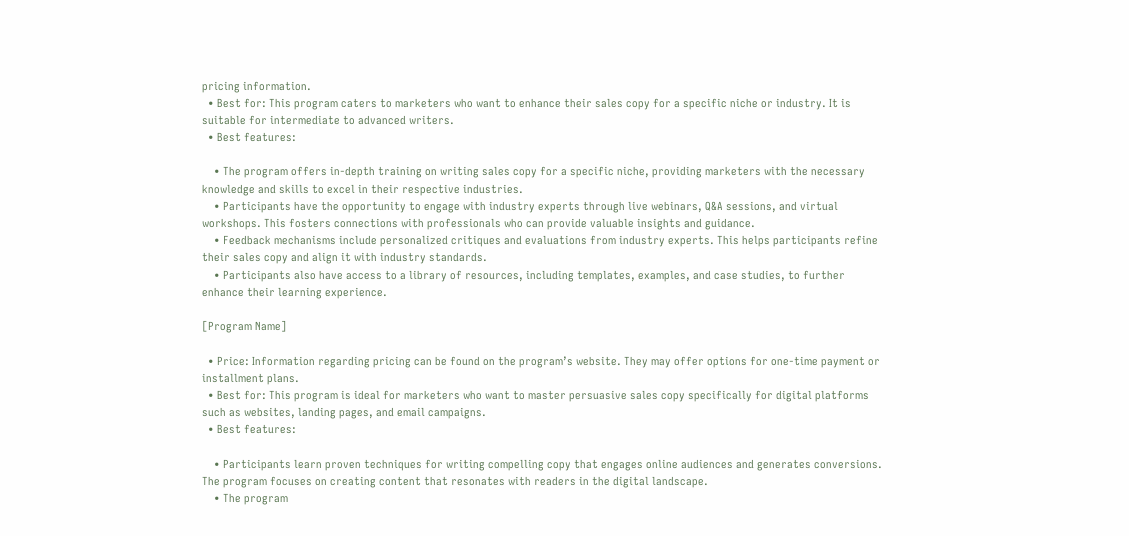pricing information.
  • Best for: This program caters to marketers who want to enhance their sales copy for a specific niche or industry. It is suitable for intermediate to advanced writers.
  • Best features:

    • The program offers in-depth training on writing sales copy for a specific niche, providing marketers with the necessary knowledge and skills to excel in their respective industries.
    • Participants have the opportunity to engage with industry experts through live webinars, Q&A sessions, and virtual workshops. This fosters connections with professionals who can provide valuable insights and guidance.
    • Feedback mechanisms include personalized critiques and evaluations from industry experts. This helps participants refine their sales copy and align it with industry standards.
    • Participants also have access to a library of resources, including templates, examples, and case studies, to further enhance their learning experience.

[Program Name]

  • Price: Information regarding pricing can be found on the program’s website. They may offer options for one-time payment or installment plans.
  • Best for: This program is ideal for marketers who want to master persuasive sales copy specifically for digital platforms such as websites, landing pages, and email campaigns.
  • Best features:

    • Participants learn proven techniques for writing compelling copy that engages online audiences and generates conversions. The program focuses on creating content that resonates with readers in the digital landscape.
    • The program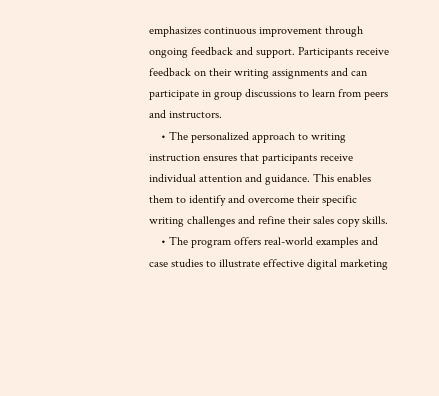emphasizes continuous improvement through ongoing feedback and support. Participants receive feedback on their writing assignments and can participate in group discussions to learn from peers and instructors.
    • The personalized approach to writing instruction ensures that participants receive individual attention and guidance. This enables them to identify and overcome their specific writing challenges and refine their sales copy skills.
    • The program offers real-world examples and case studies to illustrate effective digital marketing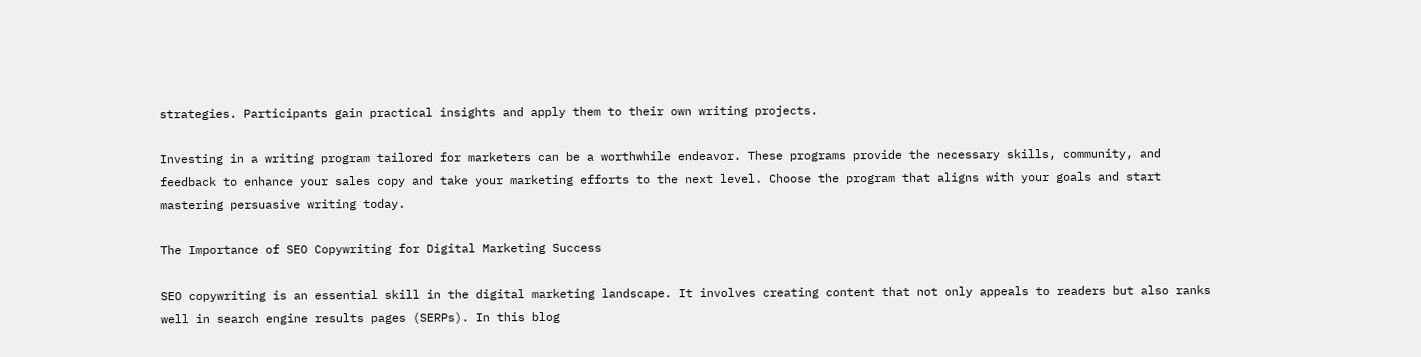strategies. Participants gain practical insights and apply them to their own writing projects.

Investing in a writing program tailored for marketers can be a worthwhile endeavor. These programs provide the necessary skills, community, and feedback to enhance your sales copy and take your marketing efforts to the next level. Choose the program that aligns with your goals and start mastering persuasive writing today.

The Importance of SEO Copywriting for Digital Marketing Success

SEO copywriting is an essential skill in the digital marketing landscape. It involves creating content that not only appeals to readers but also ranks well in search engine results pages (SERPs). In this blog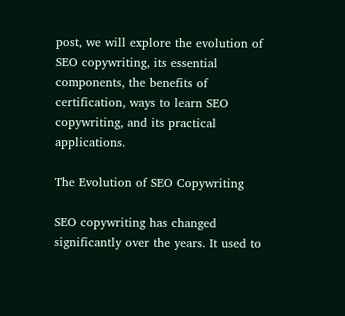post, we will explore the evolution of SEO copywriting, its essential components, the benefits of certification, ways to learn SEO copywriting, and its practical applications.

The Evolution of SEO Copywriting

SEO copywriting has changed significantly over the years. It used to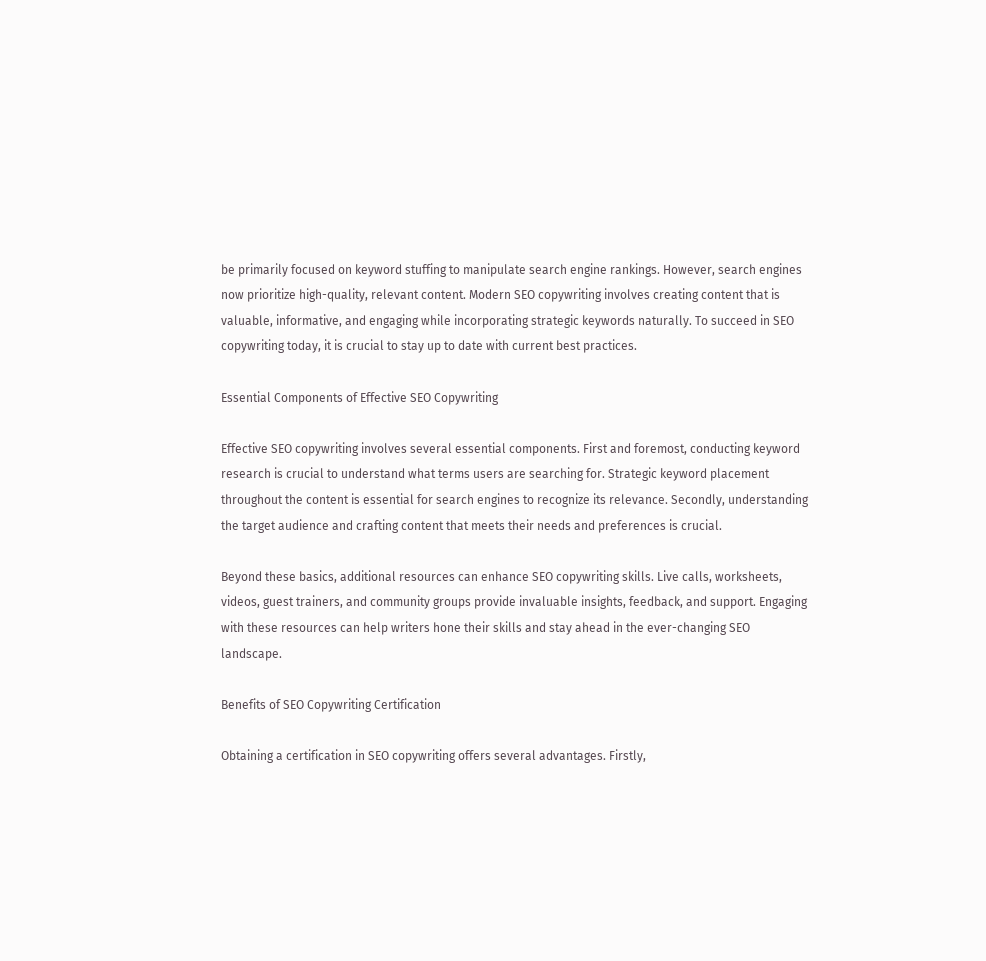be primarily focused on keyword stuffing to manipulate search engine rankings. However, search engines now prioritize high-quality, relevant content. Modern SEO copywriting involves creating content that is valuable, informative, and engaging while incorporating strategic keywords naturally. To succeed in SEO copywriting today, it is crucial to stay up to date with current best practices.

Essential Components of Effective SEO Copywriting

Effective SEO copywriting involves several essential components. First and foremost, conducting keyword research is crucial to understand what terms users are searching for. Strategic keyword placement throughout the content is essential for search engines to recognize its relevance. Secondly, understanding the target audience and crafting content that meets their needs and preferences is crucial.

Beyond these basics, additional resources can enhance SEO copywriting skills. Live calls, worksheets, videos, guest trainers, and community groups provide invaluable insights, feedback, and support. Engaging with these resources can help writers hone their skills and stay ahead in the ever-changing SEO landscape.

Benefits of SEO Copywriting Certification

Obtaining a certification in SEO copywriting offers several advantages. Firstly,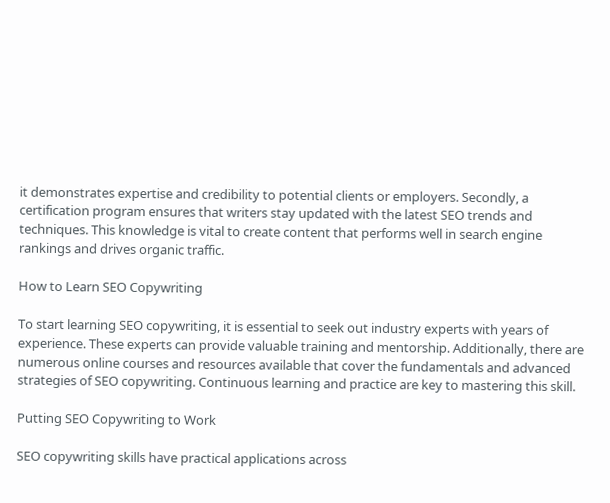it demonstrates expertise and credibility to potential clients or employers. Secondly, a certification program ensures that writers stay updated with the latest SEO trends and techniques. This knowledge is vital to create content that performs well in search engine rankings and drives organic traffic.

How to Learn SEO Copywriting

To start learning SEO copywriting, it is essential to seek out industry experts with years of experience. These experts can provide valuable training and mentorship. Additionally, there are numerous online courses and resources available that cover the fundamentals and advanced strategies of SEO copywriting. Continuous learning and practice are key to mastering this skill.

Putting SEO Copywriting to Work

SEO copywriting skills have practical applications across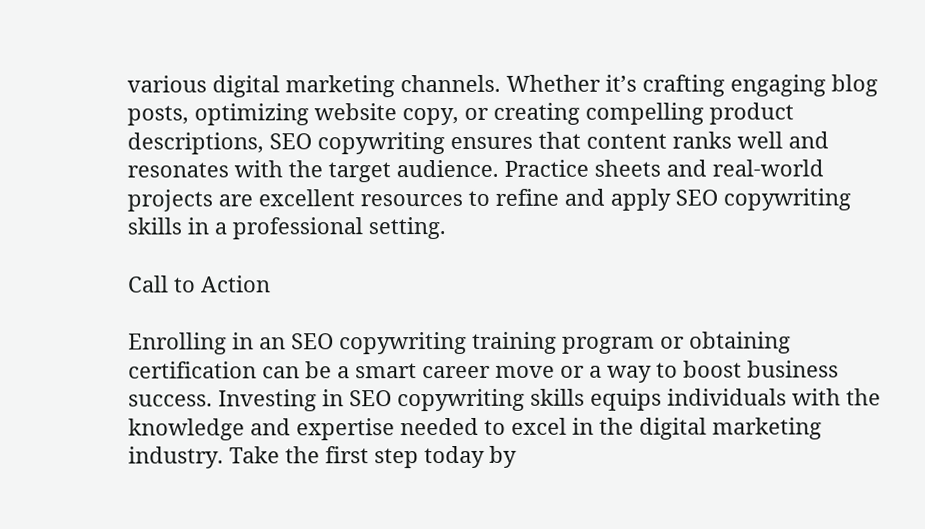various digital marketing channels. Whether it’s crafting engaging blog posts, optimizing website copy, or creating compelling product descriptions, SEO copywriting ensures that content ranks well and resonates with the target audience. Practice sheets and real-world projects are excellent resources to refine and apply SEO copywriting skills in a professional setting.

Call to Action

Enrolling in an SEO copywriting training program or obtaining certification can be a smart career move or a way to boost business success. Investing in SEO copywriting skills equips individuals with the knowledge and expertise needed to excel in the digital marketing industry. Take the first step today by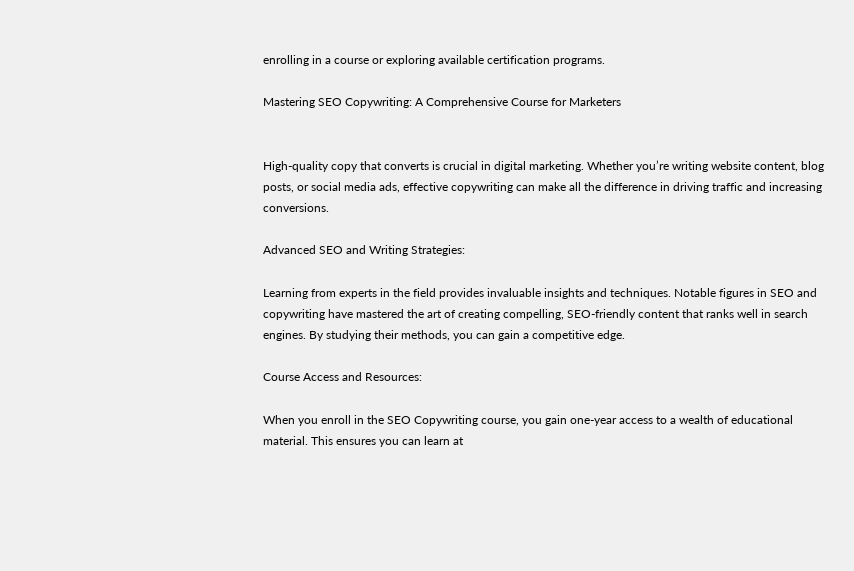enrolling in a course or exploring available certification programs.

Mastering SEO Copywriting: A Comprehensive Course for Marketers


High-quality copy that converts is crucial in digital marketing. Whether you’re writing website content, blog posts, or social media ads, effective copywriting can make all the difference in driving traffic and increasing conversions.

Advanced SEO and Writing Strategies:

Learning from experts in the field provides invaluable insights and techniques. Notable figures in SEO and copywriting have mastered the art of creating compelling, SEO-friendly content that ranks well in search engines. By studying their methods, you can gain a competitive edge.

Course Access and Resources:

When you enroll in the SEO Copywriting course, you gain one-year access to a wealth of educational material. This ensures you can learn at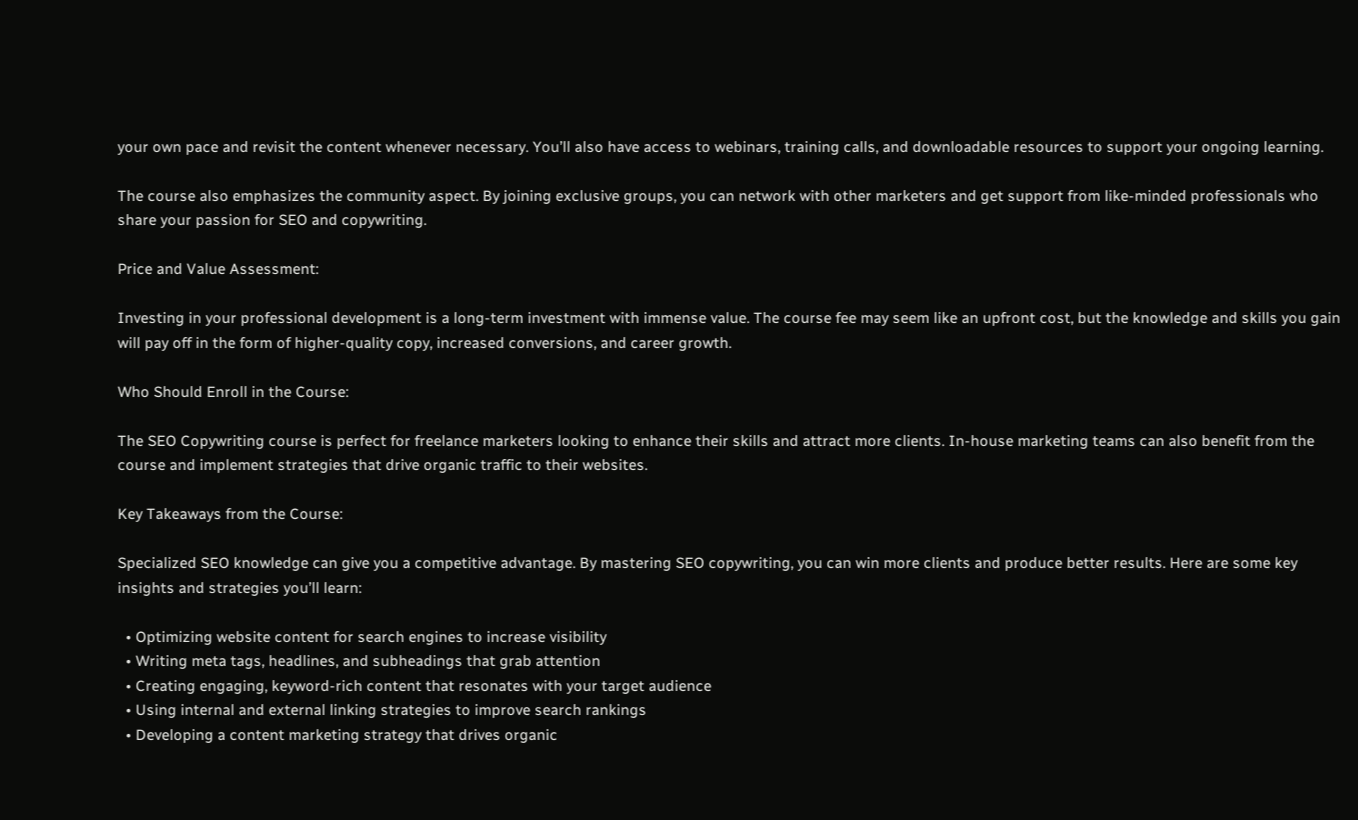your own pace and revisit the content whenever necessary. You’ll also have access to webinars, training calls, and downloadable resources to support your ongoing learning.

The course also emphasizes the community aspect. By joining exclusive groups, you can network with other marketers and get support from like-minded professionals who share your passion for SEO and copywriting.

Price and Value Assessment:

Investing in your professional development is a long-term investment with immense value. The course fee may seem like an upfront cost, but the knowledge and skills you gain will pay off in the form of higher-quality copy, increased conversions, and career growth.

Who Should Enroll in the Course:

The SEO Copywriting course is perfect for freelance marketers looking to enhance their skills and attract more clients. In-house marketing teams can also benefit from the course and implement strategies that drive organic traffic to their websites.

Key Takeaways from the Course:

Specialized SEO knowledge can give you a competitive advantage. By mastering SEO copywriting, you can win more clients and produce better results. Here are some key insights and strategies you’ll learn:

  • Optimizing website content for search engines to increase visibility
  • Writing meta tags, headlines, and subheadings that grab attention
  • Creating engaging, keyword-rich content that resonates with your target audience
  • Using internal and external linking strategies to improve search rankings
  • Developing a content marketing strategy that drives organic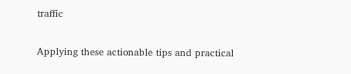traffic

Applying these actionable tips and practical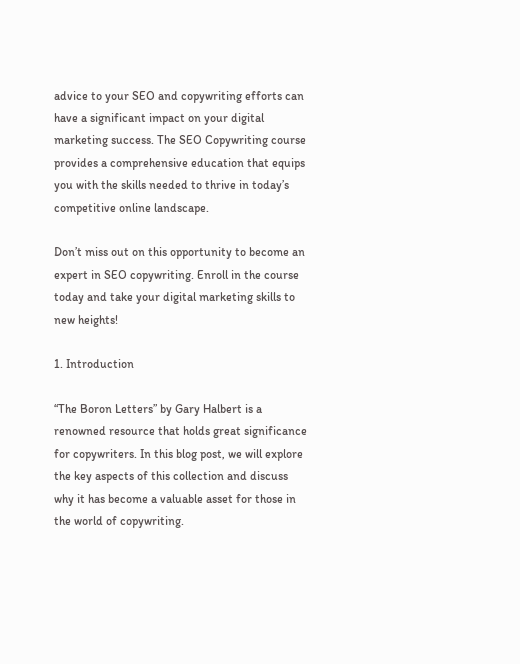advice to your SEO and copywriting efforts can have a significant impact on your digital marketing success. The SEO Copywriting course provides a comprehensive education that equips you with the skills needed to thrive in today’s competitive online landscape.

Don’t miss out on this opportunity to become an expert in SEO copywriting. Enroll in the course today and take your digital marketing skills to new heights!

1. Introduction

“The Boron Letters” by Gary Halbert is a renowned resource that holds great significance for copywriters. In this blog post, we will explore the key aspects of this collection and discuss why it has become a valuable asset for those in the world of copywriting.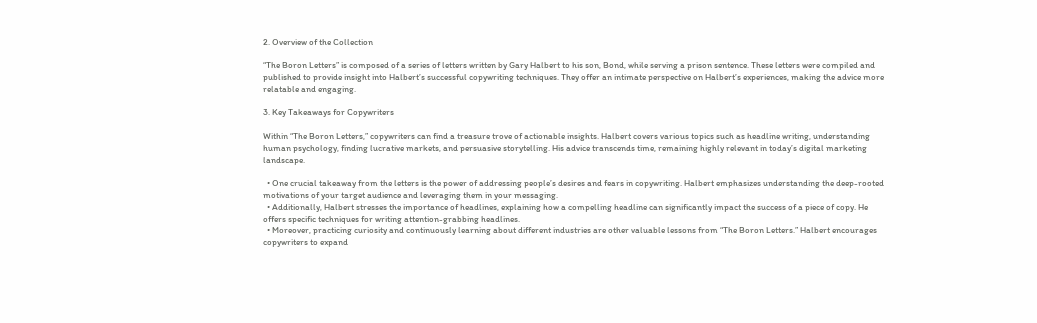2. Overview of the Collection

“The Boron Letters” is composed of a series of letters written by Gary Halbert to his son, Bond, while serving a prison sentence. These letters were compiled and published to provide insight into Halbert’s successful copywriting techniques. They offer an intimate perspective on Halbert’s experiences, making the advice more relatable and engaging.

3. Key Takeaways for Copywriters

Within “The Boron Letters,” copywriters can find a treasure trove of actionable insights. Halbert covers various topics such as headline writing, understanding human psychology, finding lucrative markets, and persuasive storytelling. His advice transcends time, remaining highly relevant in today’s digital marketing landscape.

  • One crucial takeaway from the letters is the power of addressing people’s desires and fears in copywriting. Halbert emphasizes understanding the deep-rooted motivations of your target audience and leveraging them in your messaging.
  • Additionally, Halbert stresses the importance of headlines, explaining how a compelling headline can significantly impact the success of a piece of copy. He offers specific techniques for writing attention-grabbing headlines.
  • Moreover, practicing curiosity and continuously learning about different industries are other valuable lessons from “The Boron Letters.” Halbert encourages copywriters to expand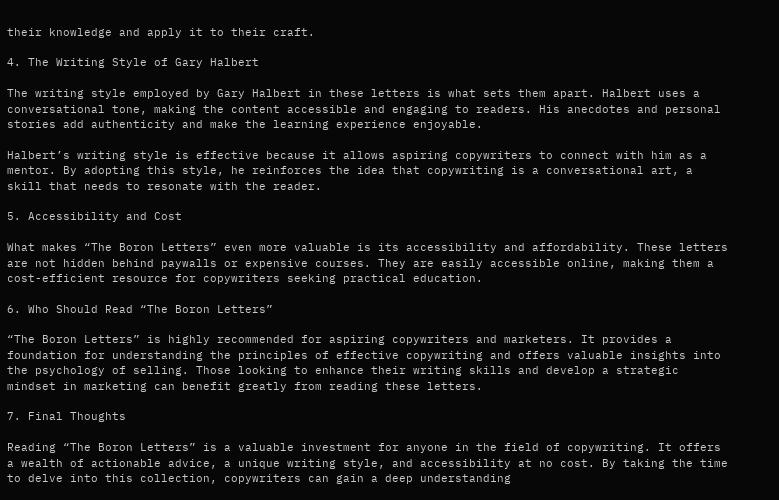their knowledge and apply it to their craft.

4. The Writing Style of Gary Halbert

The writing style employed by Gary Halbert in these letters is what sets them apart. Halbert uses a conversational tone, making the content accessible and engaging to readers. His anecdotes and personal stories add authenticity and make the learning experience enjoyable.

Halbert’s writing style is effective because it allows aspiring copywriters to connect with him as a mentor. By adopting this style, he reinforces the idea that copywriting is a conversational art, a skill that needs to resonate with the reader.

5. Accessibility and Cost

What makes “The Boron Letters” even more valuable is its accessibility and affordability. These letters are not hidden behind paywalls or expensive courses. They are easily accessible online, making them a cost-efficient resource for copywriters seeking practical education.

6. Who Should Read “The Boron Letters”

“The Boron Letters” is highly recommended for aspiring copywriters and marketers. It provides a foundation for understanding the principles of effective copywriting and offers valuable insights into the psychology of selling. Those looking to enhance their writing skills and develop a strategic mindset in marketing can benefit greatly from reading these letters.

7. Final Thoughts

Reading “The Boron Letters” is a valuable investment for anyone in the field of copywriting. It offers a wealth of actionable advice, a unique writing style, and accessibility at no cost. By taking the time to delve into this collection, copywriters can gain a deep understanding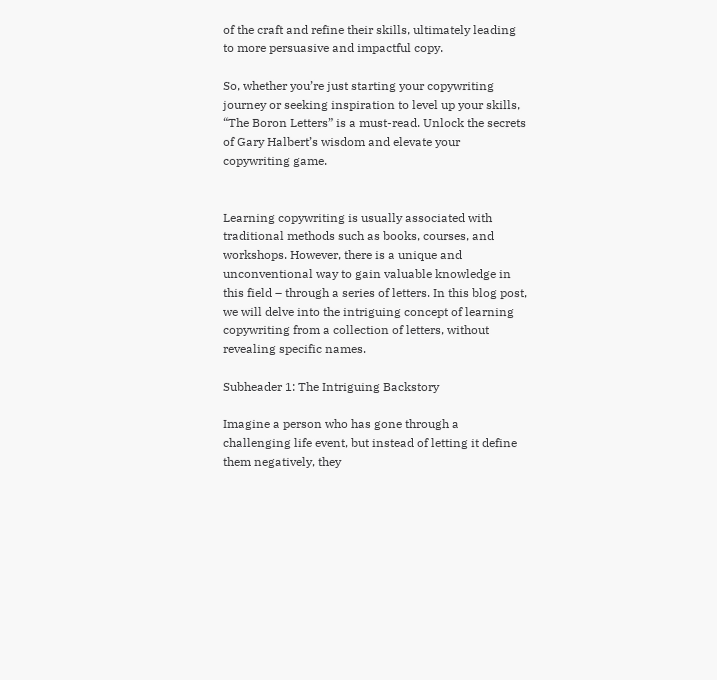of the craft and refine their skills, ultimately leading to more persuasive and impactful copy.

So, whether you’re just starting your copywriting journey or seeking inspiration to level up your skills, “The Boron Letters” is a must-read. Unlock the secrets of Gary Halbert’s wisdom and elevate your copywriting game.


Learning copywriting is usually associated with traditional methods such as books, courses, and workshops. However, there is a unique and unconventional way to gain valuable knowledge in this field – through a series of letters. In this blog post, we will delve into the intriguing concept of learning copywriting from a collection of letters, without revealing specific names.

Subheader 1: The Intriguing Backstory

Imagine a person who has gone through a challenging life event, but instead of letting it define them negatively, they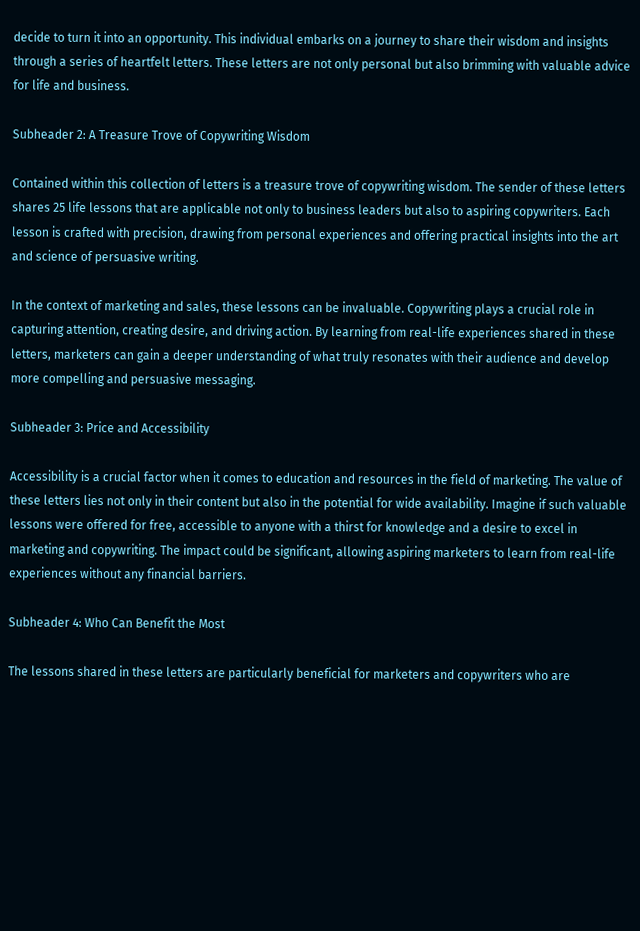decide to turn it into an opportunity. This individual embarks on a journey to share their wisdom and insights through a series of heartfelt letters. These letters are not only personal but also brimming with valuable advice for life and business.

Subheader 2: A Treasure Trove of Copywriting Wisdom

Contained within this collection of letters is a treasure trove of copywriting wisdom. The sender of these letters shares 25 life lessons that are applicable not only to business leaders but also to aspiring copywriters. Each lesson is crafted with precision, drawing from personal experiences and offering practical insights into the art and science of persuasive writing.

In the context of marketing and sales, these lessons can be invaluable. Copywriting plays a crucial role in capturing attention, creating desire, and driving action. By learning from real-life experiences shared in these letters, marketers can gain a deeper understanding of what truly resonates with their audience and develop more compelling and persuasive messaging.

Subheader 3: Price and Accessibility

Accessibility is a crucial factor when it comes to education and resources in the field of marketing. The value of these letters lies not only in their content but also in the potential for wide availability. Imagine if such valuable lessons were offered for free, accessible to anyone with a thirst for knowledge and a desire to excel in marketing and copywriting. The impact could be significant, allowing aspiring marketers to learn from real-life experiences without any financial barriers.

Subheader 4: Who Can Benefit the Most

The lessons shared in these letters are particularly beneficial for marketers and copywriters who are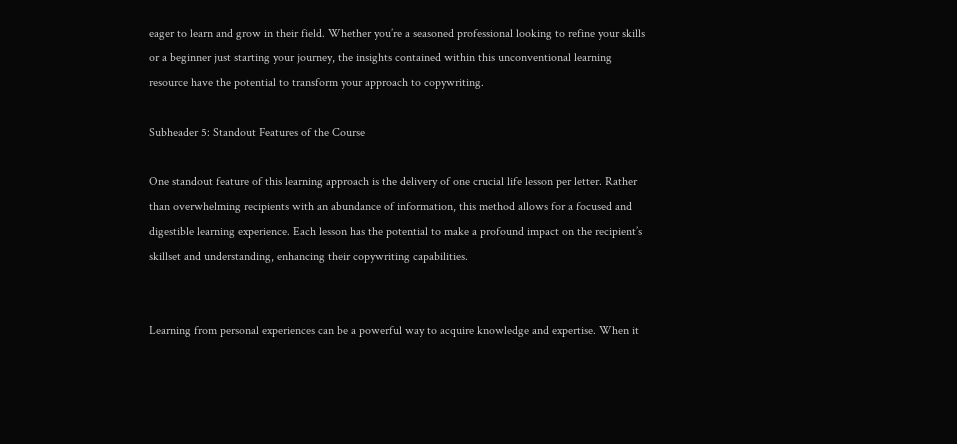eager to learn and grow in their field. Whether you’re a seasoned professional looking to refine your skills or a beginner just starting your journey, the insights contained within this unconventional learning resource have the potential to transform your approach to copywriting.

Subheader 5: Standout Features of the Course

One standout feature of this learning approach is the delivery of one crucial life lesson per letter. Rather than overwhelming recipients with an abundance of information, this method allows for a focused and digestible learning experience. Each lesson has the potential to make a profound impact on the recipient’s skillset and understanding, enhancing their copywriting capabilities.


Learning from personal experiences can be a powerful way to acquire knowledge and expertise. When it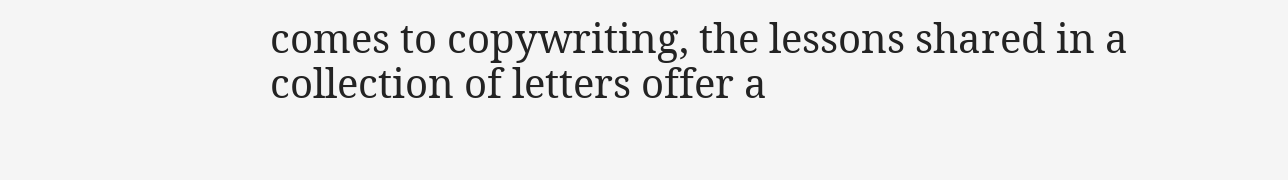comes to copywriting, the lessons shared in a collection of letters offer a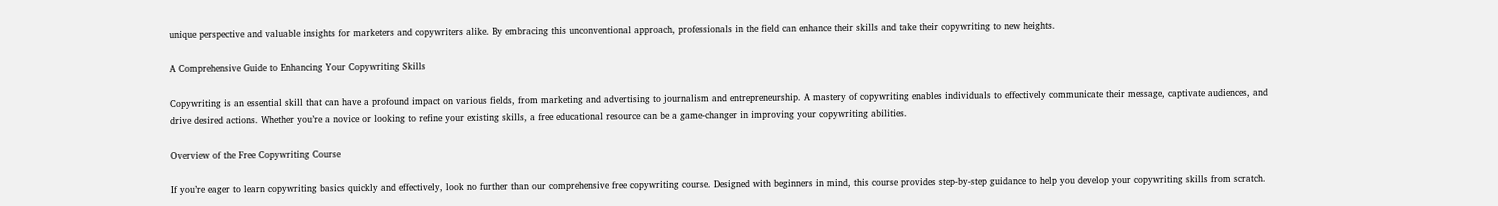unique perspective and valuable insights for marketers and copywriters alike. By embracing this unconventional approach, professionals in the field can enhance their skills and take their copywriting to new heights.

A Comprehensive Guide to Enhancing Your Copywriting Skills

Copywriting is an essential skill that can have a profound impact on various fields, from marketing and advertising to journalism and entrepreneurship. A mastery of copywriting enables individuals to effectively communicate their message, captivate audiences, and drive desired actions. Whether you’re a novice or looking to refine your existing skills, a free educational resource can be a game-changer in improving your copywriting abilities.

Overview of the Free Copywriting Course

If you’re eager to learn copywriting basics quickly and effectively, look no further than our comprehensive free copywriting course. Designed with beginners in mind, this course provides step-by-step guidance to help you develop your copywriting skills from scratch.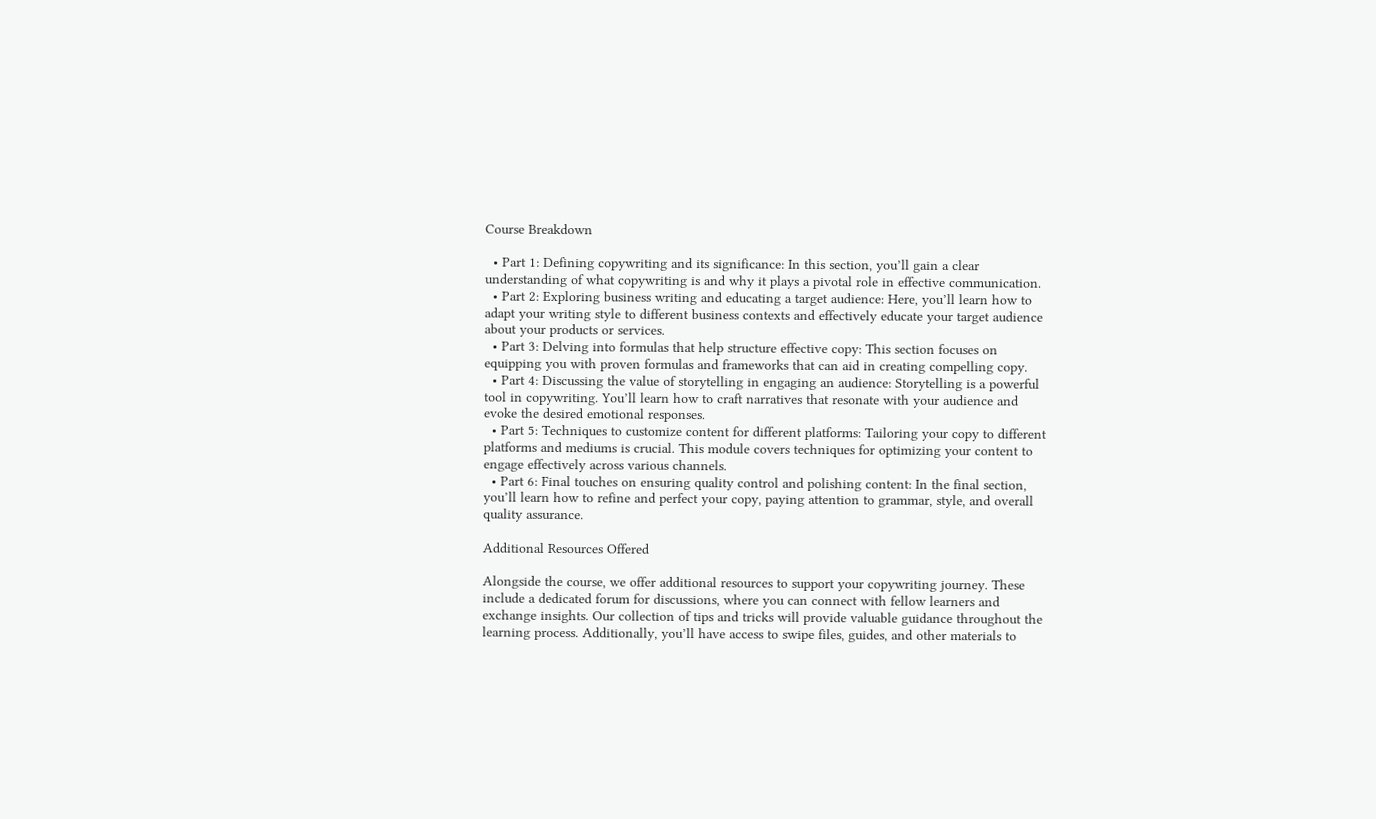Course Breakdown

  • Part 1: Defining copywriting and its significance: In this section, you’ll gain a clear understanding of what copywriting is and why it plays a pivotal role in effective communication.
  • Part 2: Exploring business writing and educating a target audience: Here, you’ll learn how to adapt your writing style to different business contexts and effectively educate your target audience about your products or services.
  • Part 3: Delving into formulas that help structure effective copy: This section focuses on equipping you with proven formulas and frameworks that can aid in creating compelling copy.
  • Part 4: Discussing the value of storytelling in engaging an audience: Storytelling is a powerful tool in copywriting. You’ll learn how to craft narratives that resonate with your audience and evoke the desired emotional responses.
  • Part 5: Techniques to customize content for different platforms: Tailoring your copy to different platforms and mediums is crucial. This module covers techniques for optimizing your content to engage effectively across various channels.
  • Part 6: Final touches on ensuring quality control and polishing content: In the final section, you’ll learn how to refine and perfect your copy, paying attention to grammar, style, and overall quality assurance.

Additional Resources Offered

Alongside the course, we offer additional resources to support your copywriting journey. These include a dedicated forum for discussions, where you can connect with fellow learners and exchange insights. Our collection of tips and tricks will provide valuable guidance throughout the learning process. Additionally, you’ll have access to swipe files, guides, and other materials to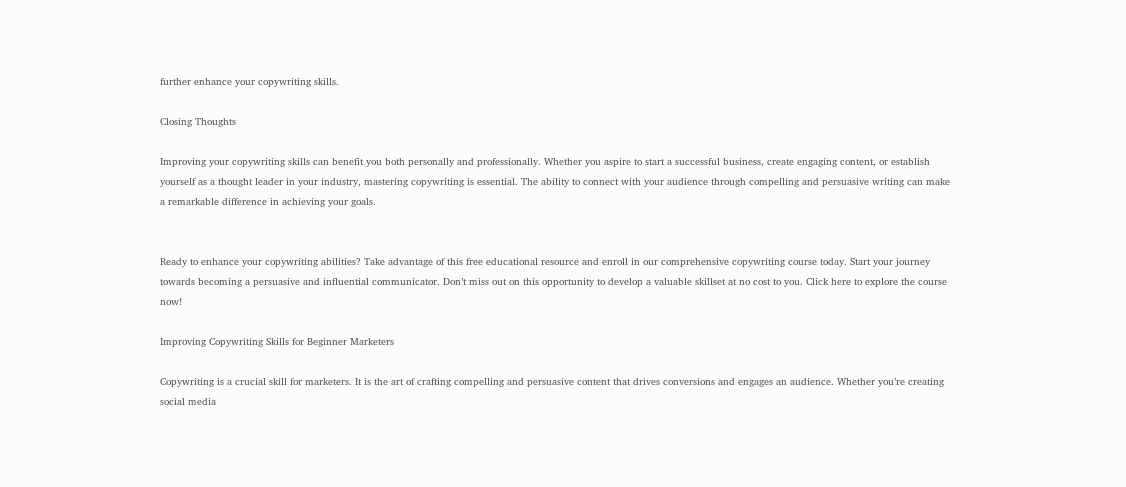further enhance your copywriting skills.

Closing Thoughts

Improving your copywriting skills can benefit you both personally and professionally. Whether you aspire to start a successful business, create engaging content, or establish yourself as a thought leader in your industry, mastering copywriting is essential. The ability to connect with your audience through compelling and persuasive writing can make a remarkable difference in achieving your goals.


Ready to enhance your copywriting abilities? Take advantage of this free educational resource and enroll in our comprehensive copywriting course today. Start your journey towards becoming a persuasive and influential communicator. Don’t miss out on this opportunity to develop a valuable skillset at no cost to you. Click here to explore the course now!

Improving Copywriting Skills for Beginner Marketers

Copywriting is a crucial skill for marketers. It is the art of crafting compelling and persuasive content that drives conversions and engages an audience. Whether you’re creating social media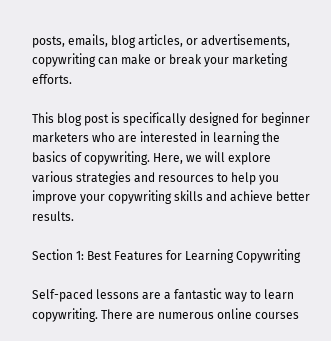posts, emails, blog articles, or advertisements, copywriting can make or break your marketing efforts.

This blog post is specifically designed for beginner marketers who are interested in learning the basics of copywriting. Here, we will explore various strategies and resources to help you improve your copywriting skills and achieve better results.

Section 1: Best Features for Learning Copywriting

Self-paced lessons are a fantastic way to learn copywriting. There are numerous online courses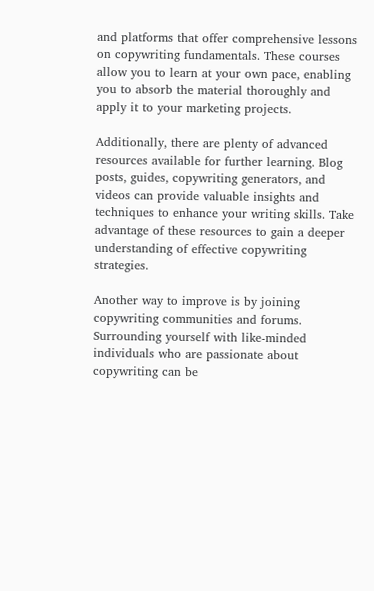and platforms that offer comprehensive lessons on copywriting fundamentals. These courses allow you to learn at your own pace, enabling you to absorb the material thoroughly and apply it to your marketing projects.

Additionally, there are plenty of advanced resources available for further learning. Blog posts, guides, copywriting generators, and videos can provide valuable insights and techniques to enhance your writing skills. Take advantage of these resources to gain a deeper understanding of effective copywriting strategies.

Another way to improve is by joining copywriting communities and forums. Surrounding yourself with like-minded individuals who are passionate about copywriting can be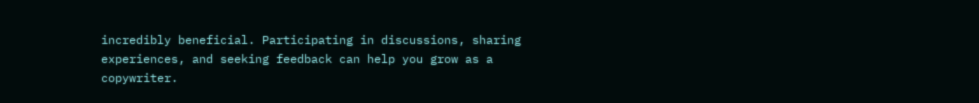incredibly beneficial. Participating in discussions, sharing experiences, and seeking feedback can help you grow as a copywriter.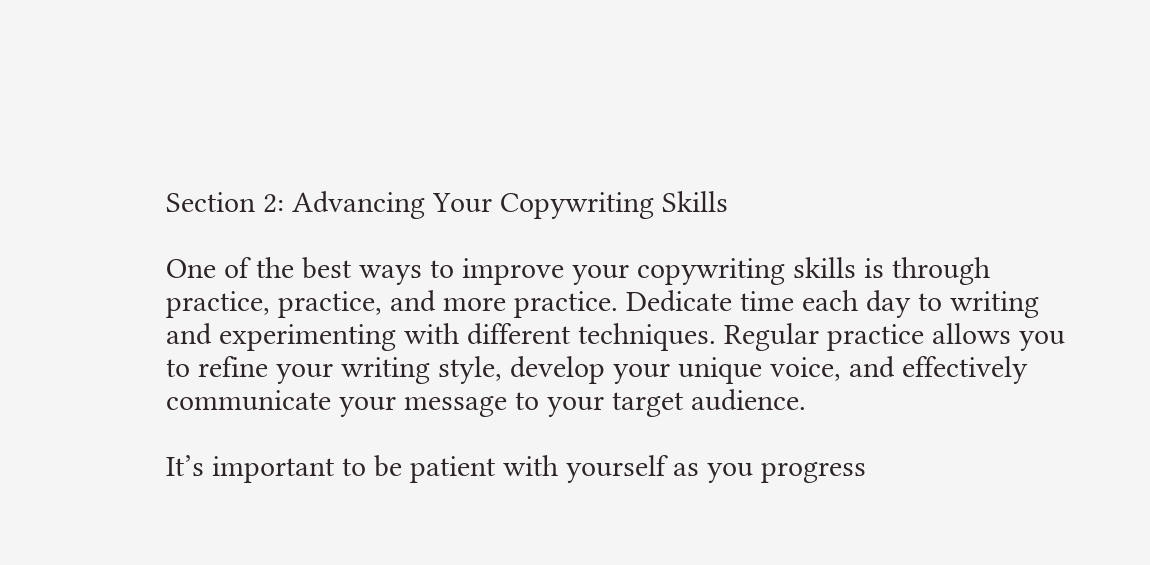Section 2: Advancing Your Copywriting Skills

One of the best ways to improve your copywriting skills is through practice, practice, and more practice. Dedicate time each day to writing and experimenting with different techniques. Regular practice allows you to refine your writing style, develop your unique voice, and effectively communicate your message to your target audience.

It’s important to be patient with yourself as you progress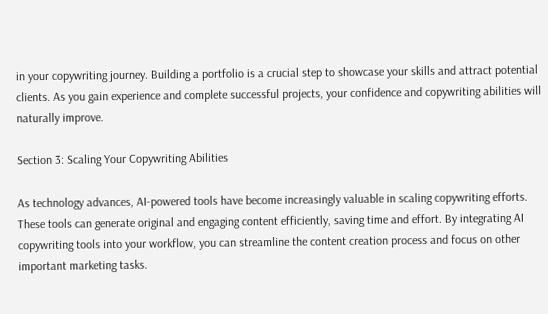in your copywriting journey. Building a portfolio is a crucial step to showcase your skills and attract potential clients. As you gain experience and complete successful projects, your confidence and copywriting abilities will naturally improve.

Section 3: Scaling Your Copywriting Abilities

As technology advances, AI-powered tools have become increasingly valuable in scaling copywriting efforts. These tools can generate original and engaging content efficiently, saving time and effort. By integrating AI copywriting tools into your workflow, you can streamline the content creation process and focus on other important marketing tasks.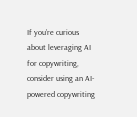If you’re curious about leveraging AI for copywriting, consider using an AI-powered copywriting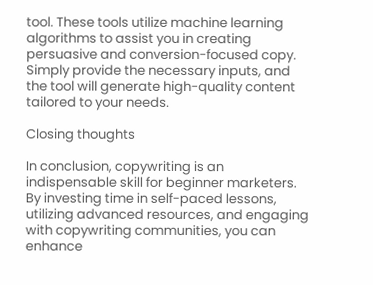tool. These tools utilize machine learning algorithms to assist you in creating persuasive and conversion-focused copy. Simply provide the necessary inputs, and the tool will generate high-quality content tailored to your needs.

Closing thoughts

In conclusion, copywriting is an indispensable skill for beginner marketers. By investing time in self-paced lessons, utilizing advanced resources, and engaging with copywriting communities, you can enhance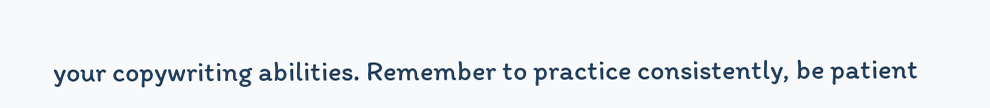your copywriting abilities. Remember to practice consistently, be patient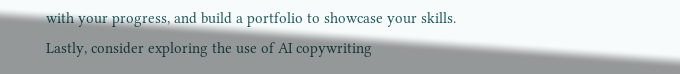with your progress, and build a portfolio to showcase your skills. Lastly, consider exploring the use of AI copywriting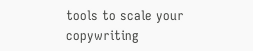tools to scale your copywriting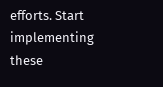efforts. Start implementing these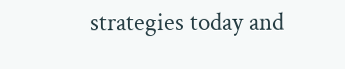strategies today and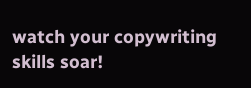watch your copywriting skills soar!